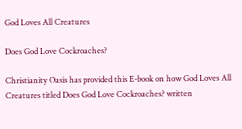God Loves All Creatures

Does God Love Cockroaches?

Christianity Oasis has provided this E-book on how God Loves All Creatures titled Does God Love Cockroaches? written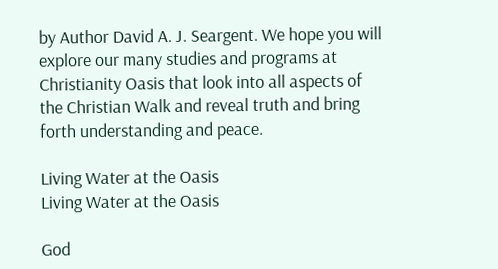by Author David A. J. Seargent. We hope you will explore our many studies and programs at Christianity Oasis that look into all aspects of the Christian Walk and reveal truth and bring forth understanding and peace.

Living Water at the Oasis
Living Water at the Oasis

God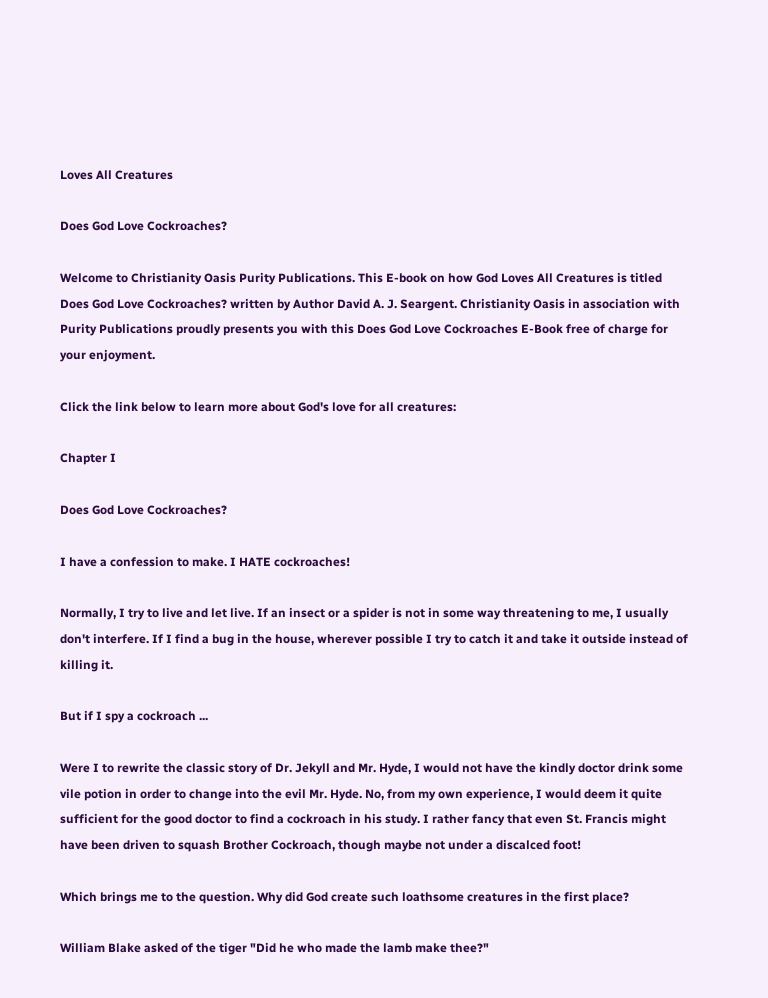Loves All Creatures

Does God Love Cockroaches?

Welcome to Christianity Oasis Purity Publications. This E-book on how God Loves All Creatures is titled Does God Love Cockroaches? written by Author David A. J. Seargent. Christianity Oasis in association with Purity Publications proudly presents you with this Does God Love Cockroaches E-Book free of charge for your enjoyment.

Click the link below to learn more about God's love for all creatures:

Chapter I

Does God Love Cockroaches?

I have a confession to make. I HATE cockroaches!

Normally, I try to live and let live. If an insect or a spider is not in some way threatening to me, I usually don't interfere. If I find a bug in the house, wherever possible I try to catch it and take it outside instead of killing it.

But if I spy a cockroach ...

Were I to rewrite the classic story of Dr. Jekyll and Mr. Hyde, I would not have the kindly doctor drink some vile potion in order to change into the evil Mr. Hyde. No, from my own experience, I would deem it quite sufficient for the good doctor to find a cockroach in his study. I rather fancy that even St. Francis might have been driven to squash Brother Cockroach, though maybe not under a discalced foot!

Which brings me to the question. Why did God create such loathsome creatures in the first place?

William Blake asked of the tiger "Did he who made the lamb make thee?"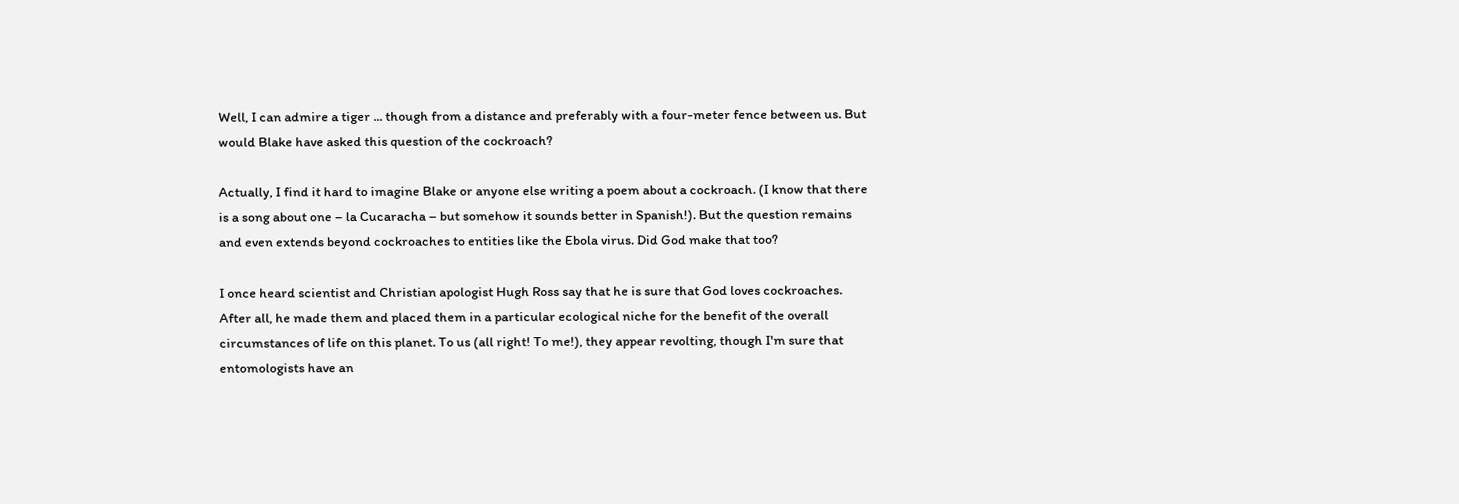Well, I can admire a tiger ... though from a distance and preferably with a four-meter fence between us. But would Blake have asked this question of the cockroach?

Actually, I find it hard to imagine Blake or anyone else writing a poem about a cockroach. (I know that there is a song about one – la Cucaracha – but somehow it sounds better in Spanish!). But the question remains and even extends beyond cockroaches to entities like the Ebola virus. Did God make that too?

I once heard scientist and Christian apologist Hugh Ross say that he is sure that God loves cockroaches. After all, he made them and placed them in a particular ecological niche for the benefit of the overall circumstances of life on this planet. To us (all right! To me!), they appear revolting, though I'm sure that entomologists have an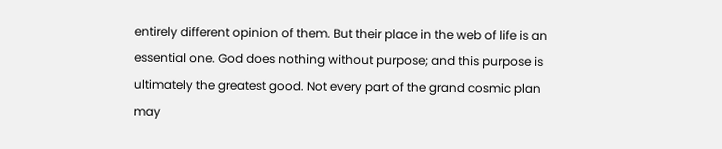entirely different opinion of them. But their place in the web of life is an essential one. God does nothing without purpose; and this purpose is ultimately the greatest good. Not every part of the grand cosmic plan may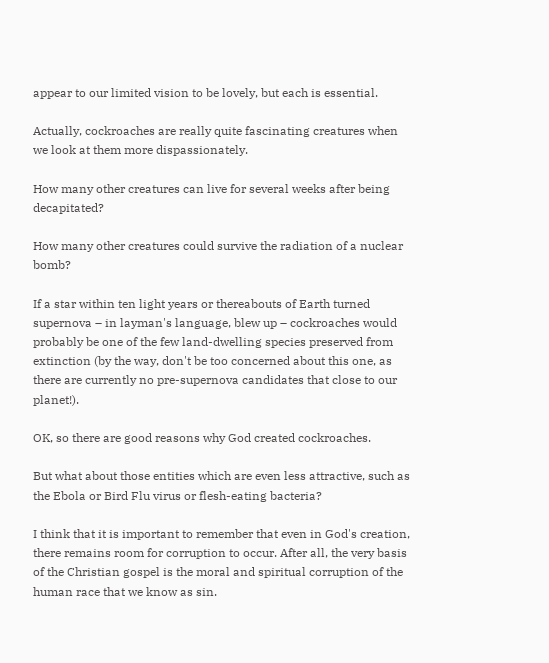appear to our limited vision to be lovely, but each is essential.

Actually, cockroaches are really quite fascinating creatures when we look at them more dispassionately.

How many other creatures can live for several weeks after being decapitated?

How many other creatures could survive the radiation of a nuclear bomb?

If a star within ten light years or thereabouts of Earth turned supernova – in layman's language, blew up – cockroaches would probably be one of the few land-dwelling species preserved from extinction (by the way, don't be too concerned about this one, as there are currently no pre-supernova candidates that close to our planet!).

OK, so there are good reasons why God created cockroaches.

But what about those entities which are even less attractive, such as the Ebola or Bird Flu virus or flesh-eating bacteria?

I think that it is important to remember that even in God's creation, there remains room for corruption to occur. After all, the very basis of the Christian gospel is the moral and spiritual corruption of the human race that we know as sin.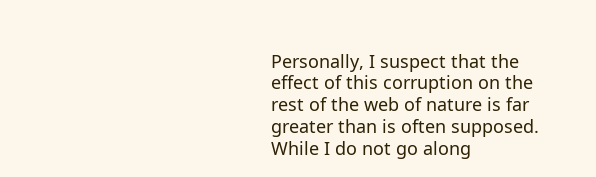Personally, I suspect that the effect of this corruption on the rest of the web of nature is far greater than is often supposed. While I do not go along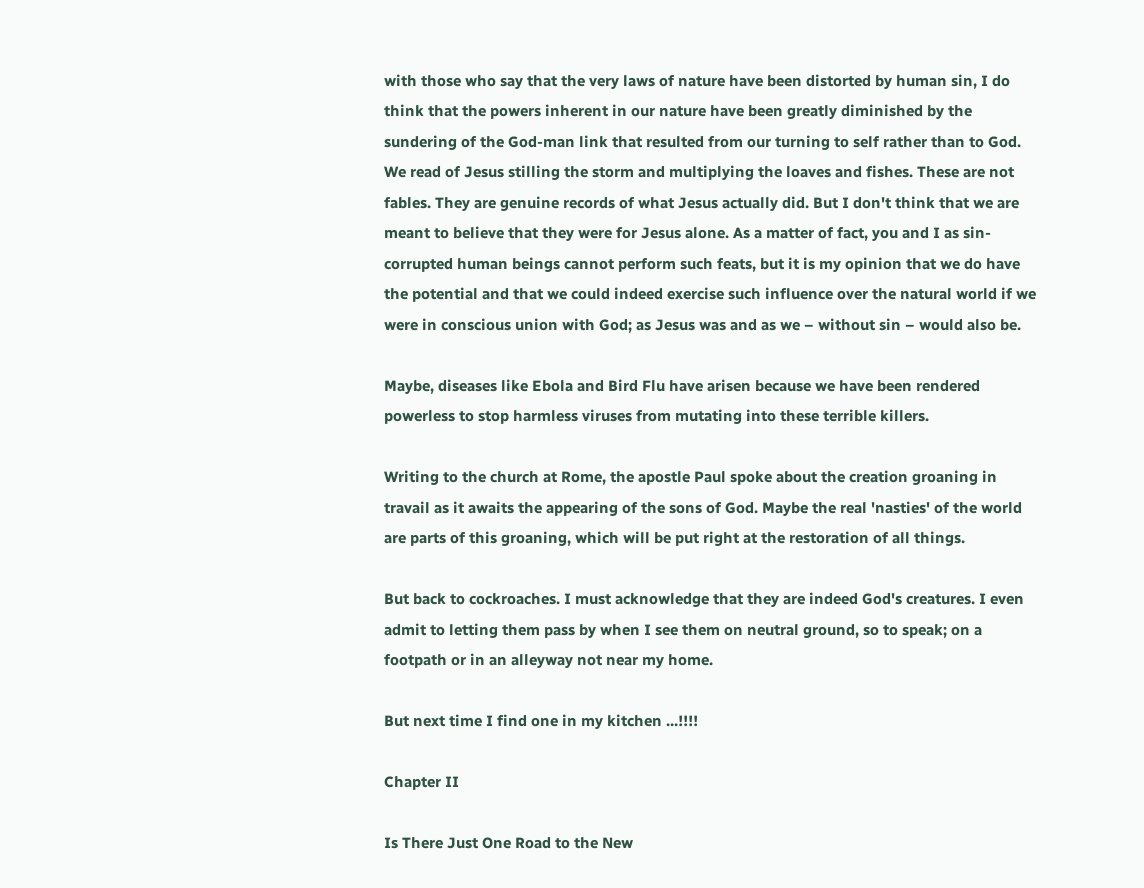with those who say that the very laws of nature have been distorted by human sin, I do think that the powers inherent in our nature have been greatly diminished by the sundering of the God-man link that resulted from our turning to self rather than to God. We read of Jesus stilling the storm and multiplying the loaves and fishes. These are not fables. They are genuine records of what Jesus actually did. But I don't think that we are meant to believe that they were for Jesus alone. As a matter of fact, you and I as sin-corrupted human beings cannot perform such feats, but it is my opinion that we do have the potential and that we could indeed exercise such influence over the natural world if we were in conscious union with God; as Jesus was and as we – without sin – would also be.

Maybe, diseases like Ebola and Bird Flu have arisen because we have been rendered powerless to stop harmless viruses from mutating into these terrible killers.

Writing to the church at Rome, the apostle Paul spoke about the creation groaning in travail as it awaits the appearing of the sons of God. Maybe the real 'nasties' of the world are parts of this groaning, which will be put right at the restoration of all things.

But back to cockroaches. I must acknowledge that they are indeed God's creatures. I even admit to letting them pass by when I see them on neutral ground, so to speak; on a footpath or in an alleyway not near my home.

But next time I find one in my kitchen ...!!!!

Chapter II

Is There Just One Road to the New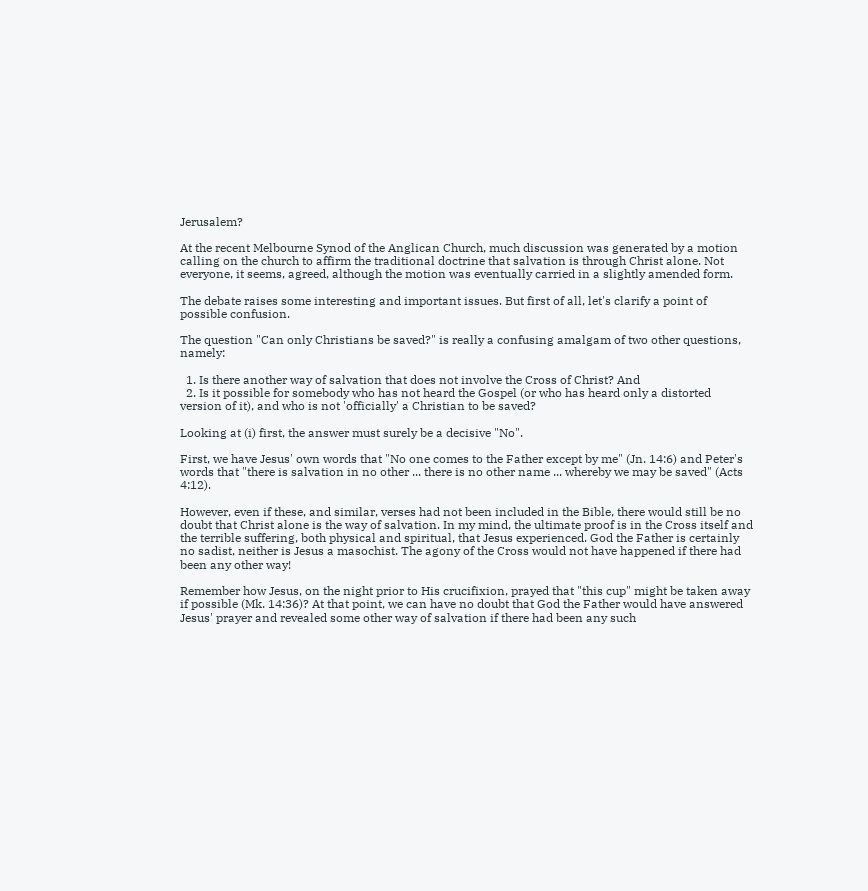Jerusalem?

At the recent Melbourne Synod of the Anglican Church, much discussion was generated by a motion calling on the church to affirm the traditional doctrine that salvation is through Christ alone. Not everyone, it seems, agreed, although the motion was eventually carried in a slightly amended form.

The debate raises some interesting and important issues. But first of all, let's clarify a point of possible confusion.

The question "Can only Christians be saved?" is really a confusing amalgam of two other questions, namely:

  1. Is there another way of salvation that does not involve the Cross of Christ? And
  2. Is it possible for somebody who has not heard the Gospel (or who has heard only a distorted version of it), and who is not 'officially' a Christian to be saved?

Looking at (i) first, the answer must surely be a decisive "No".

First, we have Jesus' own words that "No one comes to the Father except by me" (Jn. 14:6) and Peter's words that "there is salvation in no other ... there is no other name ... whereby we may be saved" (Acts 4:12).

However, even if these, and similar, verses had not been included in the Bible, there would still be no doubt that Christ alone is the way of salvation. In my mind, the ultimate proof is in the Cross itself and the terrible suffering, both physical and spiritual, that Jesus experienced. God the Father is certainly no sadist, neither is Jesus a masochist. The agony of the Cross would not have happened if there had been any other way!

Remember how Jesus, on the night prior to His crucifixion, prayed that "this cup" might be taken away if possible (Mk. 14:36)? At that point, we can have no doubt that God the Father would have answered Jesus' prayer and revealed some other way of salvation if there had been any such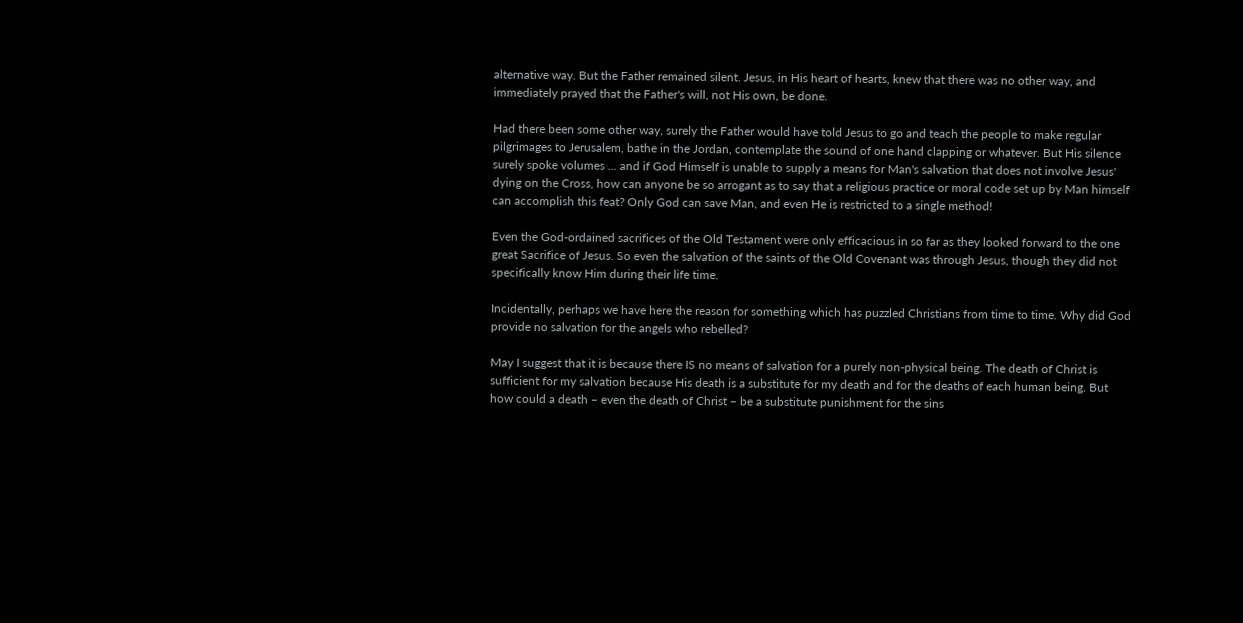alternative way. But the Father remained silent. Jesus, in His heart of hearts, knew that there was no other way, and immediately prayed that the Father's will, not His own, be done.

Had there been some other way, surely the Father would have told Jesus to go and teach the people to make regular pilgrimages to Jerusalem, bathe in the Jordan, contemplate the sound of one hand clapping or whatever. But His silence surely spoke volumes ... and if God Himself is unable to supply a means for Man's salvation that does not involve Jesus' dying on the Cross, how can anyone be so arrogant as to say that a religious practice or moral code set up by Man himself can accomplish this feat? Only God can save Man, and even He is restricted to a single method!

Even the God-ordained sacrifices of the Old Testament were only efficacious in so far as they looked forward to the one great Sacrifice of Jesus. So even the salvation of the saints of the Old Covenant was through Jesus, though they did not specifically know Him during their life time.

Incidentally, perhaps we have here the reason for something which has puzzled Christians from time to time. Why did God provide no salvation for the angels who rebelled?

May I suggest that it is because there IS no means of salvation for a purely non-physical being. The death of Christ is sufficient for my salvation because His death is a substitute for my death and for the deaths of each human being. But how could a death – even the death of Christ – be a substitute punishment for the sins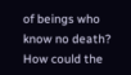of beings who know no death? How could the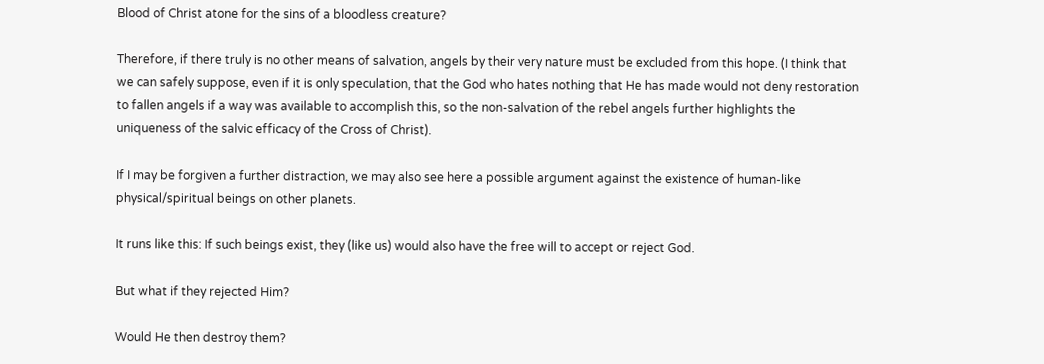Blood of Christ atone for the sins of a bloodless creature?

Therefore, if there truly is no other means of salvation, angels by their very nature must be excluded from this hope. (I think that we can safely suppose, even if it is only speculation, that the God who hates nothing that He has made would not deny restoration to fallen angels if a way was available to accomplish this, so the non-salvation of the rebel angels further highlights the uniqueness of the salvic efficacy of the Cross of Christ).

If I may be forgiven a further distraction, we may also see here a possible argument against the existence of human-like physical/spiritual beings on other planets.

It runs like this: If such beings exist, they (like us) would also have the free will to accept or reject God.

But what if they rejected Him?

Would He then destroy them?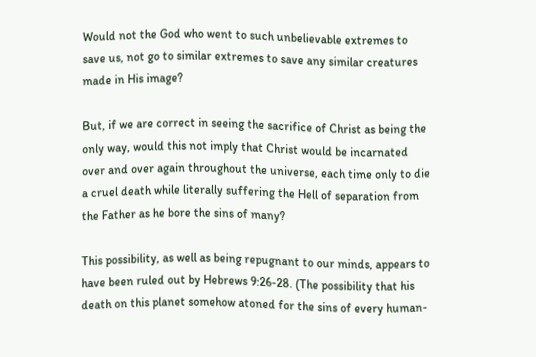Would not the God who went to such unbelievable extremes to save us, not go to similar extremes to save any similar creatures made in His image?

But, if we are correct in seeing the sacrifice of Christ as being the only way, would this not imply that Christ would be incarnated over and over again throughout the universe, each time only to die a cruel death while literally suffering the Hell of separation from the Father as he bore the sins of many?

This possibility, as well as being repugnant to our minds, appears to have been ruled out by Hebrews 9:26-28. (The possibility that his death on this planet somehow atoned for the sins of every human-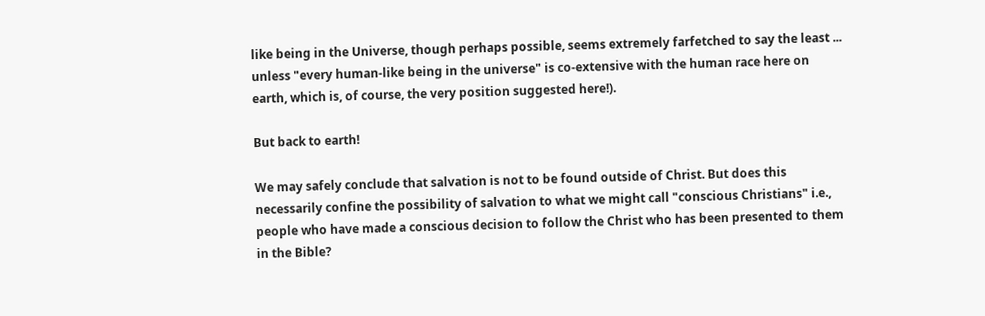like being in the Universe, though perhaps possible, seems extremely farfetched to say the least ... unless "every human-like being in the universe" is co-extensive with the human race here on earth, which is, of course, the very position suggested here!).

But back to earth!

We may safely conclude that salvation is not to be found outside of Christ. But does this necessarily confine the possibility of salvation to what we might call "conscious Christians" i.e., people who have made a conscious decision to follow the Christ who has been presented to them in the Bible?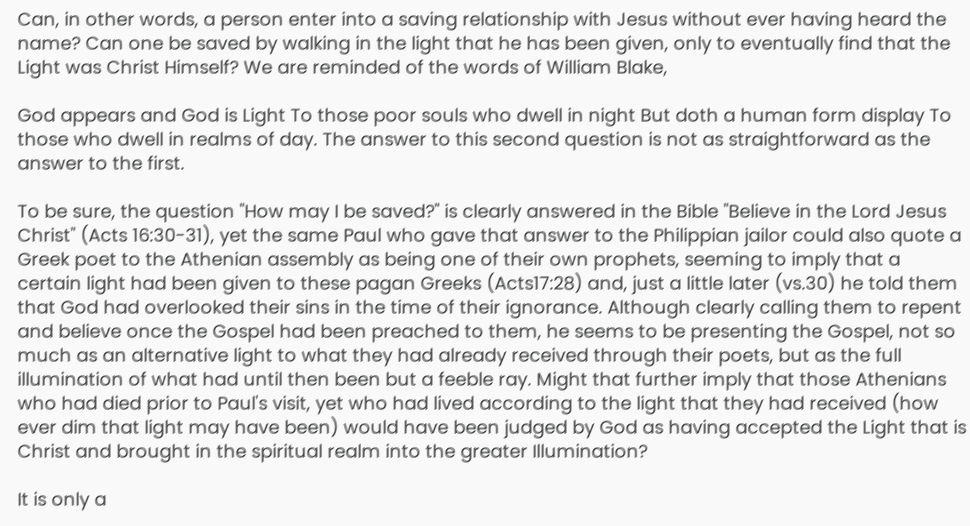Can, in other words, a person enter into a saving relationship with Jesus without ever having heard the name? Can one be saved by walking in the light that he has been given, only to eventually find that the Light was Christ Himself? We are reminded of the words of William Blake,

God appears and God is Light To those poor souls who dwell in night But doth a human form display To those who dwell in realms of day. The answer to this second question is not as straightforward as the answer to the first.

To be sure, the question "How may I be saved?" is clearly answered in the Bible "Believe in the Lord Jesus Christ" (Acts 16:30-31), yet the same Paul who gave that answer to the Philippian jailor could also quote a Greek poet to the Athenian assembly as being one of their own prophets, seeming to imply that a certain light had been given to these pagan Greeks (Acts17:28) and, just a little later (vs.30) he told them that God had overlooked their sins in the time of their ignorance. Although clearly calling them to repent and believe once the Gospel had been preached to them, he seems to be presenting the Gospel, not so much as an alternative light to what they had already received through their poets, but as the full illumination of what had until then been but a feeble ray. Might that further imply that those Athenians who had died prior to Paul's visit, yet who had lived according to the light that they had received (how ever dim that light may have been) would have been judged by God as having accepted the Light that is Christ and brought in the spiritual realm into the greater Illumination?

It is only a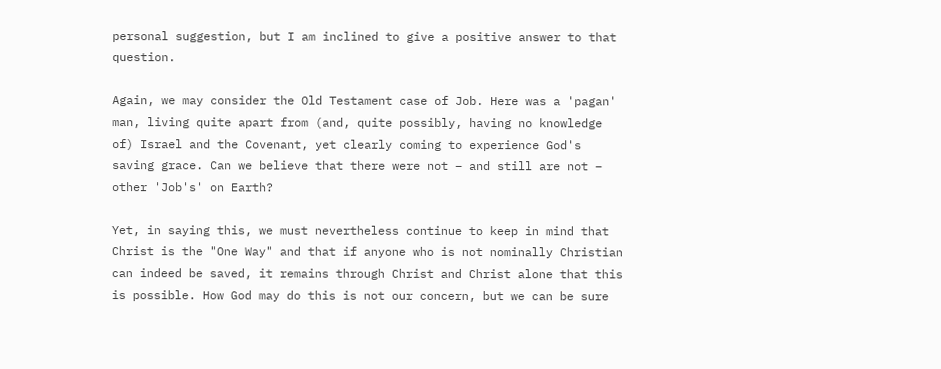personal suggestion, but I am inclined to give a positive answer to that question.

Again, we may consider the Old Testament case of Job. Here was a 'pagan' man, living quite apart from (and, quite possibly, having no knowledge of) Israel and the Covenant, yet clearly coming to experience God's saving grace. Can we believe that there were not – and still are not – other 'Job's' on Earth?

Yet, in saying this, we must nevertheless continue to keep in mind that Christ is the "One Way" and that if anyone who is not nominally Christian can indeed be saved, it remains through Christ and Christ alone that this is possible. How God may do this is not our concern, but we can be sure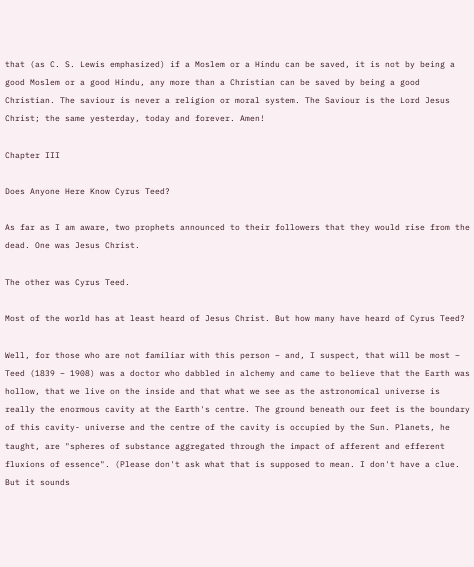that (as C. S. Lewis emphasized) if a Moslem or a Hindu can be saved, it is not by being a good Moslem or a good Hindu, any more than a Christian can be saved by being a good Christian. The saviour is never a religion or moral system. The Saviour is the Lord Jesus Christ; the same yesterday, today and forever. Amen!

Chapter III

Does Anyone Here Know Cyrus Teed?

As far as I am aware, two prophets announced to their followers that they would rise from the dead. One was Jesus Christ.

The other was Cyrus Teed.

Most of the world has at least heard of Jesus Christ. But how many have heard of Cyrus Teed?

Well, for those who are not familiar with this person – and, I suspect, that will be most – Teed (1839 – 1908) was a doctor who dabbled in alchemy and came to believe that the Earth was hollow, that we live on the inside and that what we see as the astronomical universe is really the enormous cavity at the Earth's centre. The ground beneath our feet is the boundary of this cavity- universe and the centre of the cavity is occupied by the Sun. Planets, he taught, are "spheres of substance aggregated through the impact of afferent and efferent fluxions of essence". (Please don't ask what that is supposed to mean. I don't have a clue. But it sounds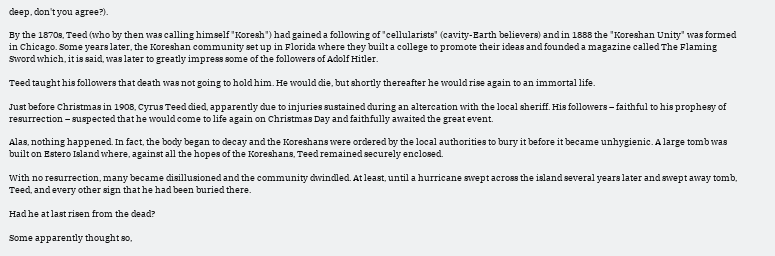deep, don't you agree?).

By the 1870s, Teed (who by then was calling himself "Koresh") had gained a following of "cellularists" (cavity-Earth believers) and in 1888 the "Koreshan Unity" was formed in Chicago. Some years later, the Koreshan community set up in Florida where they built a college to promote their ideas and founded a magazine called The Flaming Sword which, it is said, was later to greatly impress some of the followers of Adolf Hitler.

Teed taught his followers that death was not going to hold him. He would die, but shortly thereafter he would rise again to an immortal life.

Just before Christmas in 1908, Cyrus Teed died, apparently due to injuries sustained during an altercation with the local sheriff. His followers – faithful to his prophesy of resurrection – suspected that he would come to life again on Christmas Day and faithfully awaited the great event.

Alas, nothing happened. In fact, the body began to decay and the Koreshans were ordered by the local authorities to bury it before it became unhygienic. A large tomb was built on Estero Island where, against all the hopes of the Koreshans, Teed remained securely enclosed.

With no resurrection, many became disillusioned and the community dwindled. At least, until a hurricane swept across the island several years later and swept away tomb, Teed, and every other sign that he had been buried there.

Had he at last risen from the dead?

Some apparently thought so,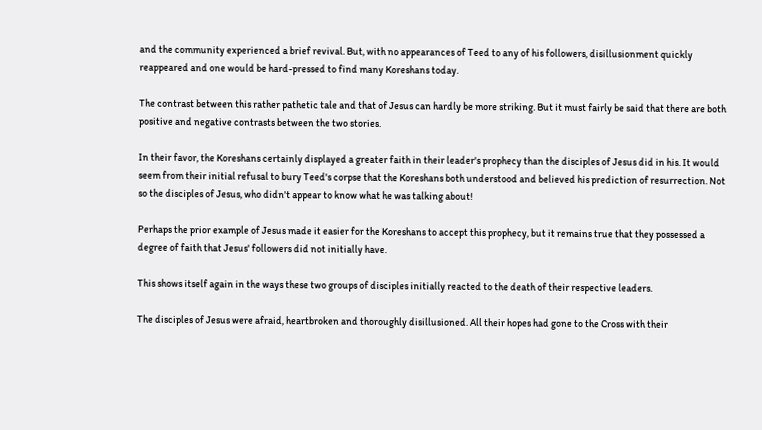and the community experienced a brief revival. But, with no appearances of Teed to any of his followers, disillusionment quickly reappeared and one would be hard-pressed to find many Koreshans today.

The contrast between this rather pathetic tale and that of Jesus can hardly be more striking. But it must fairly be said that there are both positive and negative contrasts between the two stories.

In their favor, the Koreshans certainly displayed a greater faith in their leader's prophecy than the disciples of Jesus did in his. It would seem from their initial refusal to bury Teed's corpse that the Koreshans both understood and believed his prediction of resurrection. Not so the disciples of Jesus, who didn't appear to know what he was talking about!

Perhaps the prior example of Jesus made it easier for the Koreshans to accept this prophecy, but it remains true that they possessed a degree of faith that Jesus' followers did not initially have.

This shows itself again in the ways these two groups of disciples initially reacted to the death of their respective leaders.

The disciples of Jesus were afraid, heartbroken and thoroughly disillusioned. All their hopes had gone to the Cross with their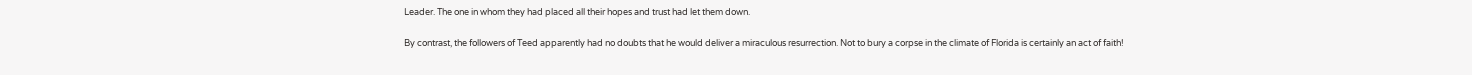Leader. The one in whom they had placed all their hopes and trust had let them down.

By contrast, the followers of Teed apparently had no doubts that he would deliver a miraculous resurrection. Not to bury a corpse in the climate of Florida is certainly an act of faith!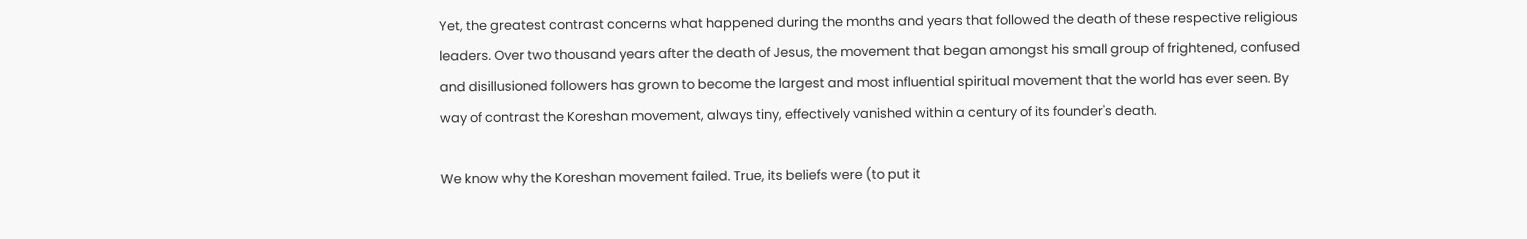Yet, the greatest contrast concerns what happened during the months and years that followed the death of these respective religious leaders. Over two thousand years after the death of Jesus, the movement that began amongst his small group of frightened, confused and disillusioned followers has grown to become the largest and most influential spiritual movement that the world has ever seen. By way of contrast the Koreshan movement, always tiny, effectively vanished within a century of its founder's death.

We know why the Koreshan movement failed. True, its beliefs were (to put it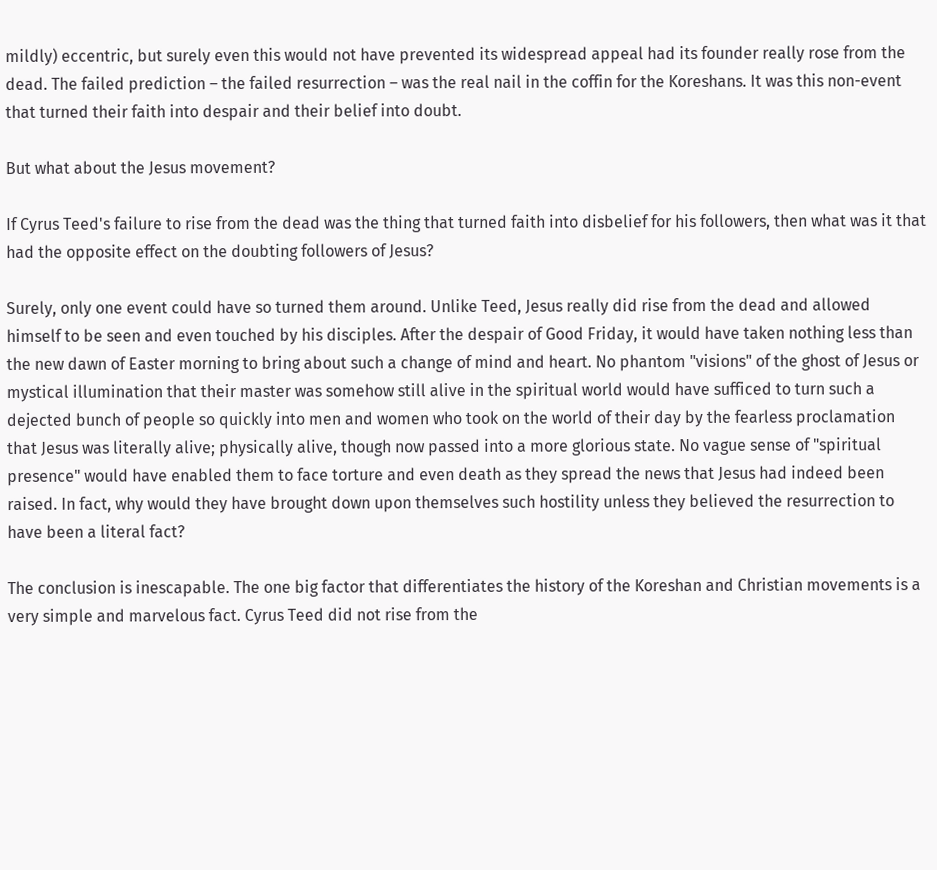mildly) eccentric, but surely even this would not have prevented its widespread appeal had its founder really rose from the dead. The failed prediction – the failed resurrection – was the real nail in the coffin for the Koreshans. It was this non-event that turned their faith into despair and their belief into doubt.

But what about the Jesus movement?

If Cyrus Teed's failure to rise from the dead was the thing that turned faith into disbelief for his followers, then what was it that had the opposite effect on the doubting followers of Jesus?

Surely, only one event could have so turned them around. Unlike Teed, Jesus really did rise from the dead and allowed himself to be seen and even touched by his disciples. After the despair of Good Friday, it would have taken nothing less than the new dawn of Easter morning to bring about such a change of mind and heart. No phantom "visions" of the ghost of Jesus or mystical illumination that their master was somehow still alive in the spiritual world would have sufficed to turn such a dejected bunch of people so quickly into men and women who took on the world of their day by the fearless proclamation that Jesus was literally alive; physically alive, though now passed into a more glorious state. No vague sense of "spiritual presence" would have enabled them to face torture and even death as they spread the news that Jesus had indeed been raised. In fact, why would they have brought down upon themselves such hostility unless they believed the resurrection to have been a literal fact?

The conclusion is inescapable. The one big factor that differentiates the history of the Koreshan and Christian movements is a very simple and marvelous fact. Cyrus Teed did not rise from the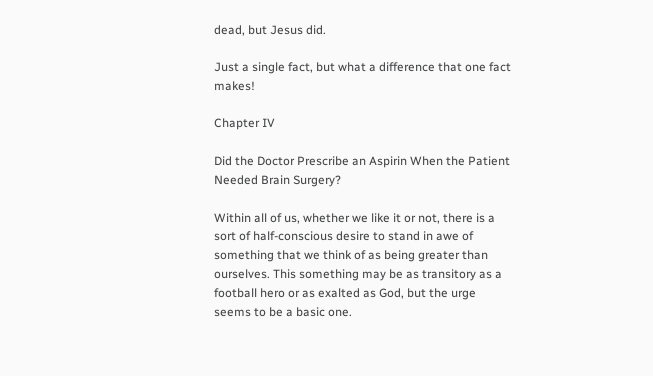dead, but Jesus did.

Just a single fact, but what a difference that one fact makes!

Chapter IV

Did the Doctor Prescribe an Aspirin When the Patient Needed Brain Surgery?

Within all of us, whether we like it or not, there is a sort of half-conscious desire to stand in awe of something that we think of as being greater than ourselves. This something may be as transitory as a football hero or as exalted as God, but the urge seems to be a basic one.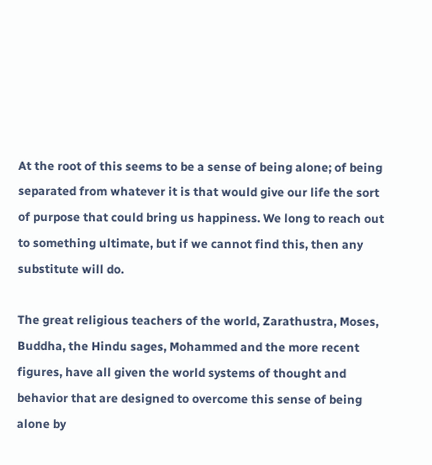At the root of this seems to be a sense of being alone; of being separated from whatever it is that would give our life the sort of purpose that could bring us happiness. We long to reach out to something ultimate, but if we cannot find this, then any substitute will do.

The great religious teachers of the world, Zarathustra, Moses, Buddha, the Hindu sages, Mohammed and the more recent figures, have all given the world systems of thought and behavior that are designed to overcome this sense of being alone by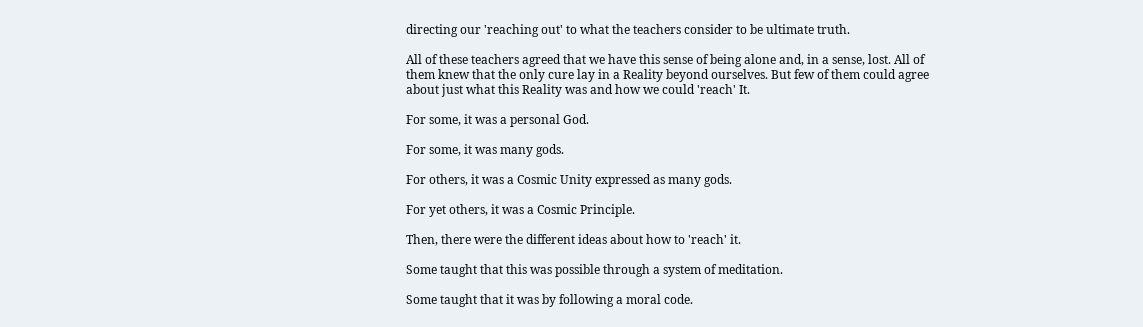directing our 'reaching out' to what the teachers consider to be ultimate truth.

All of these teachers agreed that we have this sense of being alone and, in a sense, lost. All of them knew that the only cure lay in a Reality beyond ourselves. But few of them could agree about just what this Reality was and how we could 'reach' It.

For some, it was a personal God.

For some, it was many gods.

For others, it was a Cosmic Unity expressed as many gods.

For yet others, it was a Cosmic Principle.

Then, there were the different ideas about how to 'reach' it.

Some taught that this was possible through a system of meditation.

Some taught that it was by following a moral code.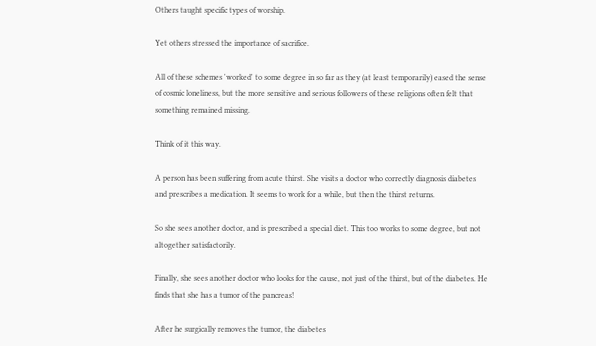Others taught specific types of worship.

Yet others stressed the importance of sacrifice.

All of these schemes 'worked' to some degree in so far as they (at least temporarily) eased the sense of cosmic loneliness, but the more sensitive and serious followers of these religions often felt that something remained missing.

Think of it this way.

A person has been suffering from acute thirst. She visits a doctor who correctly diagnosis diabetes and prescribes a medication. It seems to work for a while, but then the thirst returns.

So she sees another doctor, and is prescribed a special diet. This too works to some degree, but not altogether satisfactorily.

Finally, she sees another doctor who looks for the cause, not just of the thirst, but of the diabetes. He finds that she has a tumor of the pancreas!

After he surgically removes the tumor, the diabetes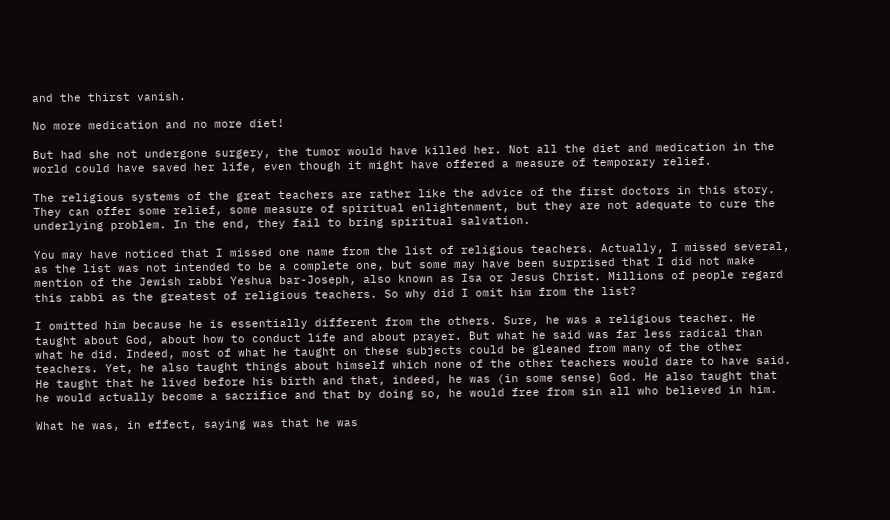and the thirst vanish.

No more medication and no more diet!

But had she not undergone surgery, the tumor would have killed her. Not all the diet and medication in the world could have saved her life, even though it might have offered a measure of temporary relief.

The religious systems of the great teachers are rather like the advice of the first doctors in this story. They can offer some relief, some measure of spiritual enlightenment, but they are not adequate to cure the underlying problem. In the end, they fail to bring spiritual salvation.

You may have noticed that I missed one name from the list of religious teachers. Actually, I missed several, as the list was not intended to be a complete one, but some may have been surprised that I did not make mention of the Jewish rabbi Yeshua bar-Joseph, also known as Isa or Jesus Christ. Millions of people regard this rabbi as the greatest of religious teachers. So why did I omit him from the list?

I omitted him because he is essentially different from the others. Sure, he was a religious teacher. He taught about God, about how to conduct life and about prayer. But what he said was far less radical than what he did. Indeed, most of what he taught on these subjects could be gleaned from many of the other teachers. Yet, he also taught things about himself which none of the other teachers would dare to have said. He taught that he lived before his birth and that, indeed, he was (in some sense) God. He also taught that he would actually become a sacrifice and that by doing so, he would free from sin all who believed in him.

What he was, in effect, saying was that he was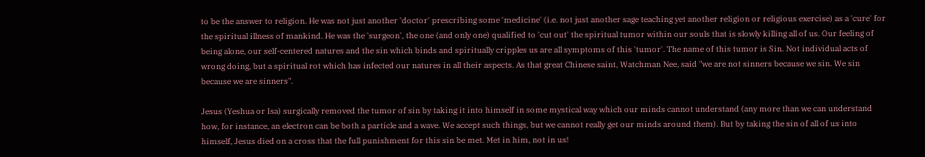to be the answer to religion. He was not just another 'doctor' prescribing some 'medicine' (i.e. not just another sage teaching yet another religion or religious exercise) as a 'cure' for the spiritual illness of mankind. He was the 'surgeon', the one (and only one) qualified to 'cut out' the spiritual tumor within our souls that is slowly killing all of us. Our feeling of being alone, our self-centered natures and the sin which binds and spiritually cripples us are all symptoms of this 'tumor'. The name of this tumor is Sin. Not individual acts of wrong doing, but a spiritual rot which has infected our natures in all their aspects. As that great Chinese saint, Watchman Nee, said "we are not sinners because we sin. We sin because we are sinners".

Jesus (Yeshua or Isa) surgically removed the tumor of sin by taking it into himself in some mystical way which our minds cannot understand (any more than we can understand how, for instance, an electron can be both a particle and a wave. We accept such things, but we cannot really get our minds around them). But by taking the sin of all of us into himself, Jesus died on a cross that the full punishment for this sin be met. Met in him, not in us!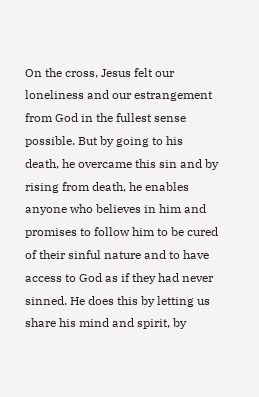On the cross, Jesus felt our loneliness and our estrangement from God in the fullest sense possible. But by going to his death, he overcame this sin and by rising from death, he enables anyone who believes in him and promises to follow him to be cured of their sinful nature and to have access to God as if they had never sinned. He does this by letting us share his mind and spirit, by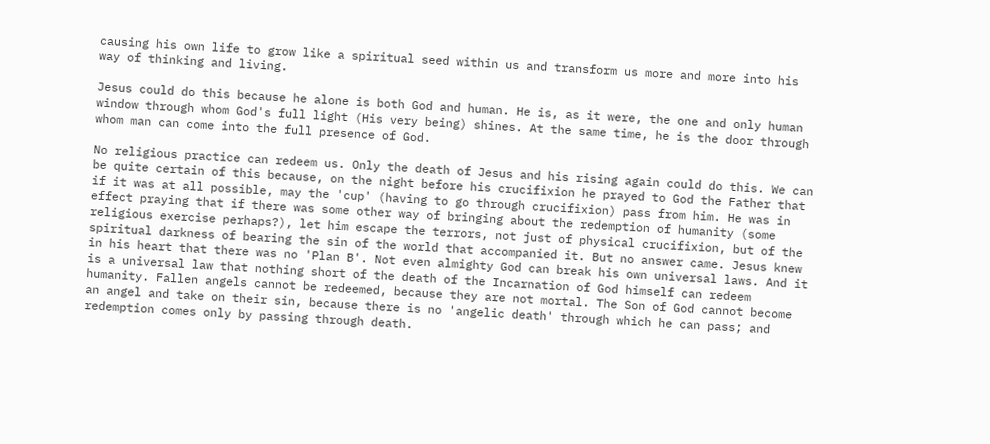causing his own life to grow like a spiritual seed within us and transform us more and more into his way of thinking and living.

Jesus could do this because he alone is both God and human. He is, as it were, the one and only human window through whom God's full light (His very being) shines. At the same time, he is the door through whom man can come into the full presence of God.

No religious practice can redeem us. Only the death of Jesus and his rising again could do this. We can be quite certain of this because, on the night before his crucifixion he prayed to God the Father that if it was at all possible, may the 'cup' (having to go through crucifixion) pass from him. He was in effect praying that if there was some other way of bringing about the redemption of humanity (some religious exercise perhaps?), let him escape the terrors, not just of physical crucifixion, but of the spiritual darkness of bearing the sin of the world that accompanied it. But no answer came. Jesus knew in his heart that there was no 'Plan B'. Not even almighty God can break his own universal laws. And it is a universal law that nothing short of the death of the Incarnation of God himself can redeem humanity. Fallen angels cannot be redeemed, because they are not mortal. The Son of God cannot become an angel and take on their sin, because there is no 'angelic death' through which he can pass; and redemption comes only by passing through death.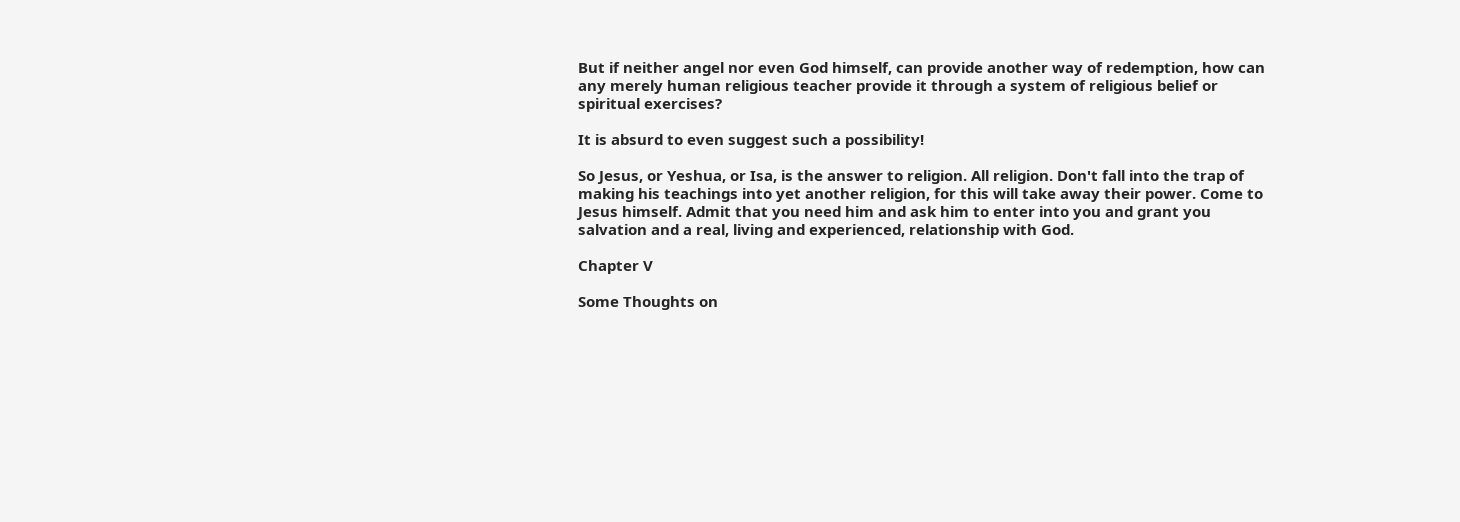But if neither angel nor even God himself, can provide another way of redemption, how can any merely human religious teacher provide it through a system of religious belief or spiritual exercises?

It is absurd to even suggest such a possibility!

So Jesus, or Yeshua, or Isa, is the answer to religion. All religion. Don't fall into the trap of making his teachings into yet another religion, for this will take away their power. Come to Jesus himself. Admit that you need him and ask him to enter into you and grant you salvation and a real, living and experienced, relationship with God.

Chapter V

Some Thoughts on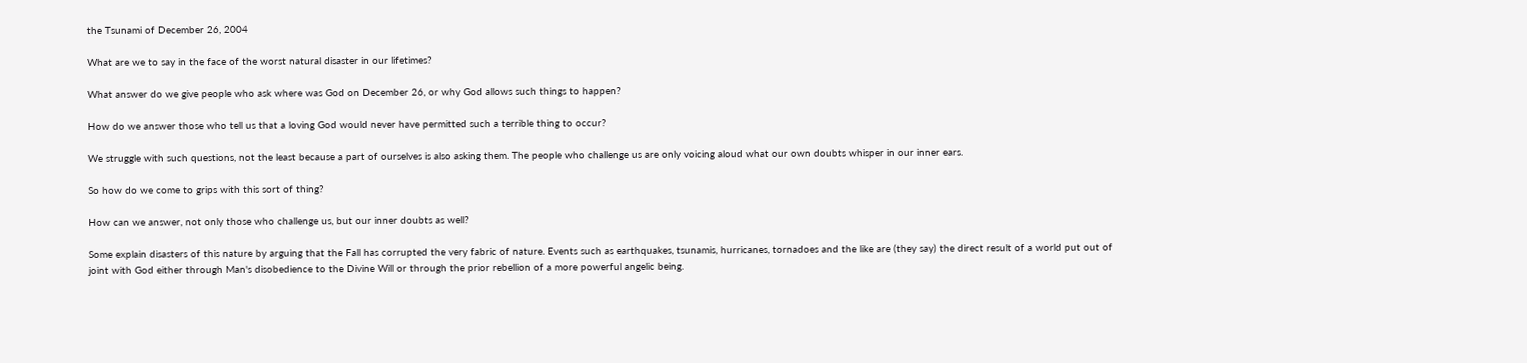the Tsunami of December 26, 2004

What are we to say in the face of the worst natural disaster in our lifetimes?

What answer do we give people who ask where was God on December 26, or why God allows such things to happen?

How do we answer those who tell us that a loving God would never have permitted such a terrible thing to occur?

We struggle with such questions, not the least because a part of ourselves is also asking them. The people who challenge us are only voicing aloud what our own doubts whisper in our inner ears.

So how do we come to grips with this sort of thing?

How can we answer, not only those who challenge us, but our inner doubts as well?

Some explain disasters of this nature by arguing that the Fall has corrupted the very fabric of nature. Events such as earthquakes, tsunamis, hurricanes, tornadoes and the like are (they say) the direct result of a world put out of joint with God either through Man's disobedience to the Divine Will or through the prior rebellion of a more powerful angelic being.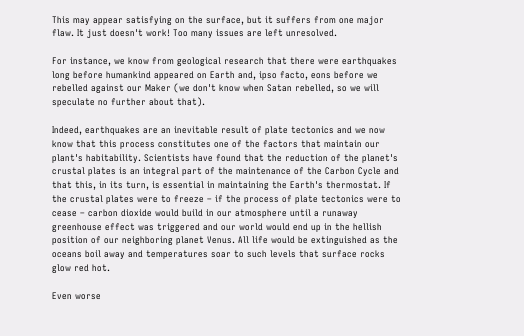This may appear satisfying on the surface, but it suffers from one major flaw. It just doesn't work! Too many issues are left unresolved.

For instance, we know from geological research that there were earthquakes long before humankind appeared on Earth and, ipso facto, eons before we rebelled against our Maker (we don't know when Satan rebelled, so we will speculate no further about that).

Indeed, earthquakes are an inevitable result of plate tectonics and we now know that this process constitutes one of the factors that maintain our plant's habitability. Scientists have found that the reduction of the planet's crustal plates is an integral part of the maintenance of the Carbon Cycle and that this, in its turn, is essential in maintaining the Earth's thermostat. If the crustal plates were to freeze – if the process of plate tectonics were to cease – carbon dioxide would build in our atmosphere until a runaway greenhouse effect was triggered and our world would end up in the hellish position of our neighboring planet Venus. All life would be extinguished as the oceans boil away and temperatures soar to such levels that surface rocks glow red hot.

Even worse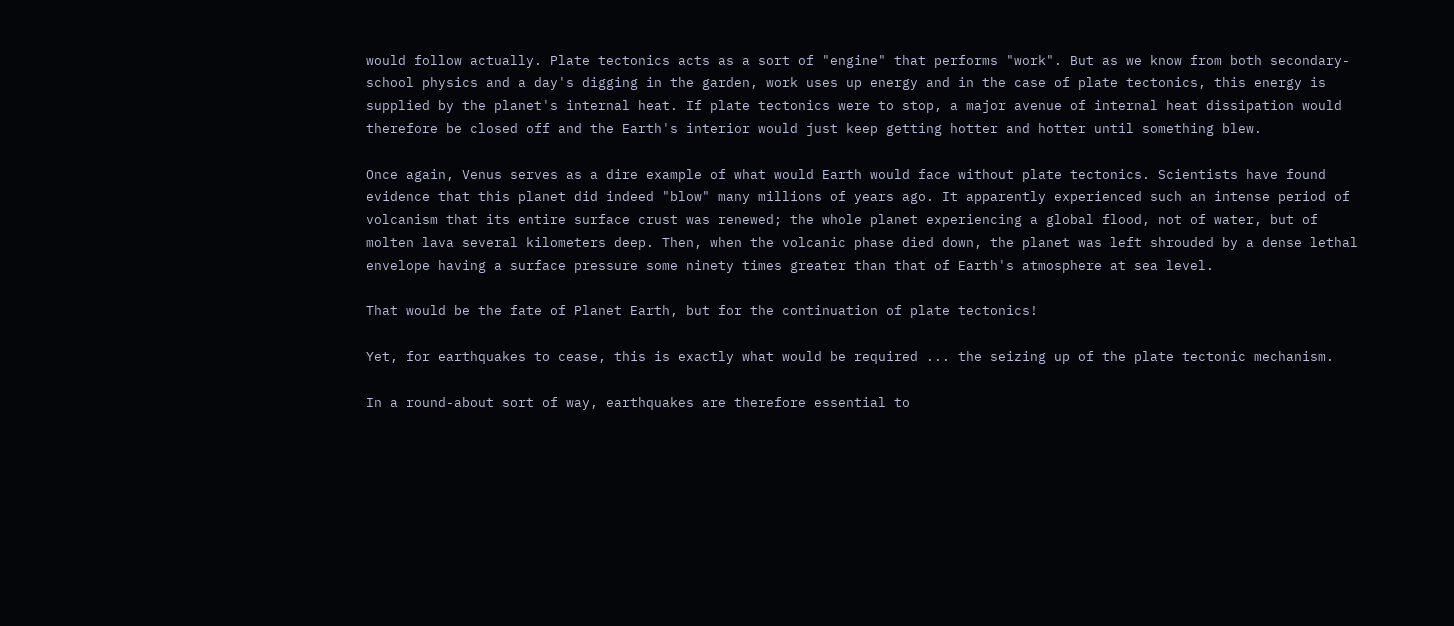would follow actually. Plate tectonics acts as a sort of "engine" that performs "work". But as we know from both secondary-school physics and a day's digging in the garden, work uses up energy and in the case of plate tectonics, this energy is supplied by the planet's internal heat. If plate tectonics were to stop, a major avenue of internal heat dissipation would therefore be closed off and the Earth's interior would just keep getting hotter and hotter until something blew.

Once again, Venus serves as a dire example of what would Earth would face without plate tectonics. Scientists have found evidence that this planet did indeed "blow" many millions of years ago. It apparently experienced such an intense period of volcanism that its entire surface crust was renewed; the whole planet experiencing a global flood, not of water, but of molten lava several kilometers deep. Then, when the volcanic phase died down, the planet was left shrouded by a dense lethal envelope having a surface pressure some ninety times greater than that of Earth's atmosphere at sea level.

That would be the fate of Planet Earth, but for the continuation of plate tectonics!

Yet, for earthquakes to cease, this is exactly what would be required ... the seizing up of the plate tectonic mechanism.

In a round-about sort of way, earthquakes are therefore essential to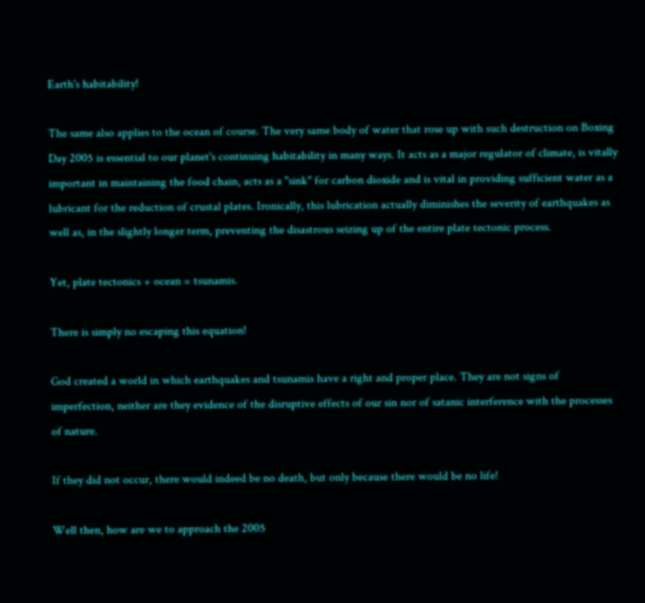Earth's habitability!

The same also applies to the ocean of course. The very same body of water that rose up with such destruction on Boxing Day 2005 is essential to our planet's continuing habitability in many ways. It acts as a major regulator of climate, is vitally important in maintaining the food chain, acts as a "sink" for carbon dioxide and is vital in providing sufficient water as a lubricant for the reduction of crustal plates. Ironically, this lubrication actually diminishes the severity of earthquakes as well as, in the slightly longer term, preventing the disastrous seizing up of the entire plate tectonic process.

Yet, plate tectonics + ocean = tsunamis.

There is simply no escaping this equation!

God created a world in which earthquakes and tsunamis have a right and proper place. They are not signs of imperfection, neither are they evidence of the disruptive effects of our sin nor of satanic interference with the processes of nature.

If they did not occur, there would indeed be no death, but only because there would be no life!

Well then, how are we to approach the 2005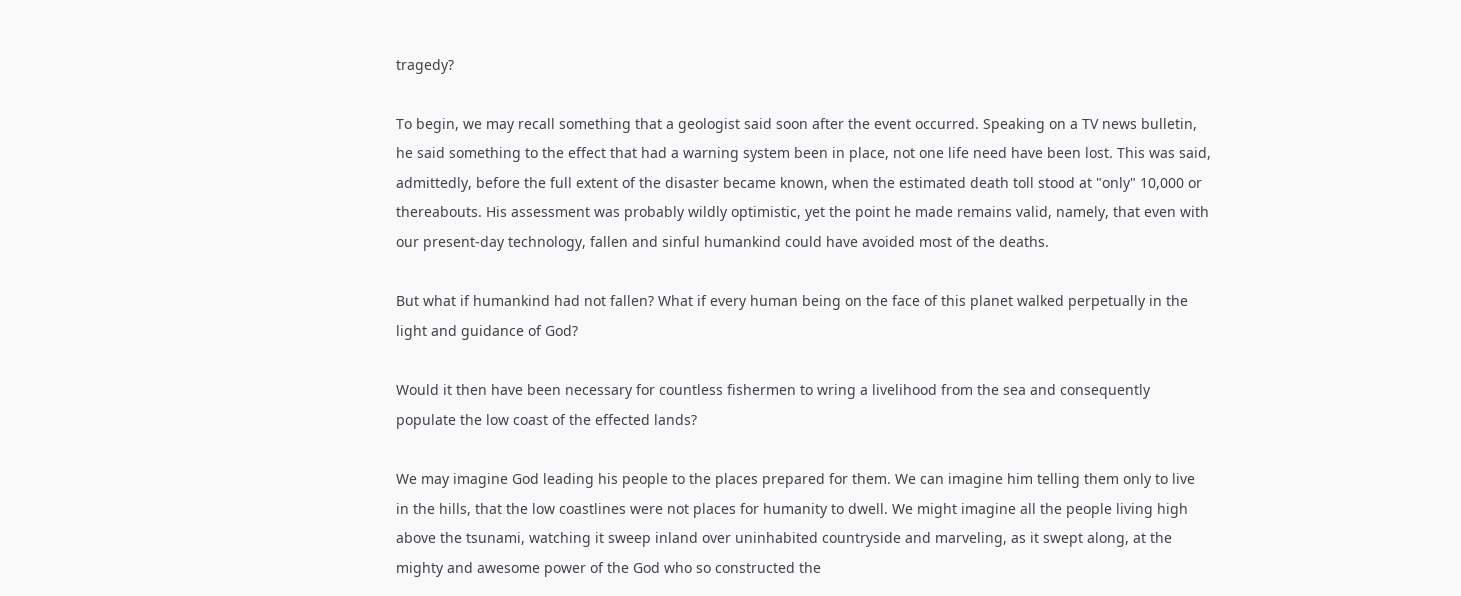tragedy?

To begin, we may recall something that a geologist said soon after the event occurred. Speaking on a TV news bulletin, he said something to the effect that had a warning system been in place, not one life need have been lost. This was said, admittedly, before the full extent of the disaster became known, when the estimated death toll stood at "only" 10,000 or thereabouts. His assessment was probably wildly optimistic, yet the point he made remains valid, namely, that even with our present-day technology, fallen and sinful humankind could have avoided most of the deaths.

But what if humankind had not fallen? What if every human being on the face of this planet walked perpetually in the light and guidance of God?

Would it then have been necessary for countless fishermen to wring a livelihood from the sea and consequently populate the low coast of the effected lands?

We may imagine God leading his people to the places prepared for them. We can imagine him telling them only to live in the hills, that the low coastlines were not places for humanity to dwell. We might imagine all the people living high above the tsunami, watching it sweep inland over uninhabited countryside and marveling, as it swept along, at the mighty and awesome power of the God who so constructed the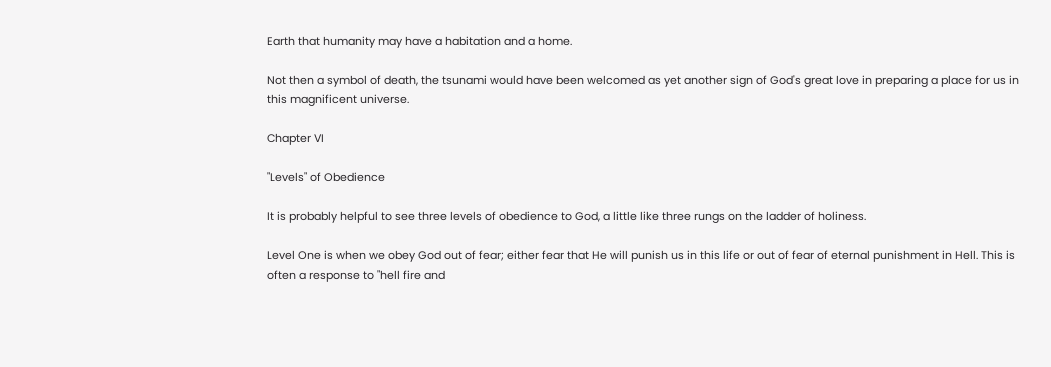Earth that humanity may have a habitation and a home.

Not then a symbol of death, the tsunami would have been welcomed as yet another sign of God's great love in preparing a place for us in this magnificent universe.

Chapter VI

"Levels" of Obedience

It is probably helpful to see three levels of obedience to God, a little like three rungs on the ladder of holiness.

Level One is when we obey God out of fear; either fear that He will punish us in this life or out of fear of eternal punishment in Hell. This is often a response to "hell fire and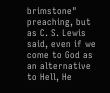brimstone" preaching, but as C. S. Lewis said, even if we come to God as an alternative to Hell, He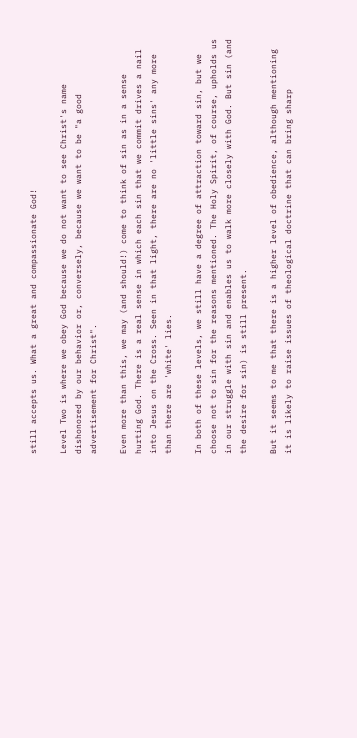still accepts us. What a great and compassionate God!

Level Two is where we obey God because we do not want to see Christ's name dishonored by our behavior or, conversely, because we want to be "a good advertisement for Christ".

Even more than this, we may (and should!) come to think of sin as in a sense hurting God. There is a real sense in which each sin that we commit drives a nail into Jesus on the Cross. Seen in that light, there are no 'little sins' any more than there are 'white' lies.

In both of these levels, we still have a degree of attraction toward sin, but we choose not to sin for the reasons mentioned. The Holy Spirit, of course, upholds us in our struggle with sin and enables us to walk more closely with God. But sin (and the desire for sin) is still present.

But it seems to me that there is a higher level of obedience, although mentioning it is likely to raise issues of theological doctrine that can bring sharp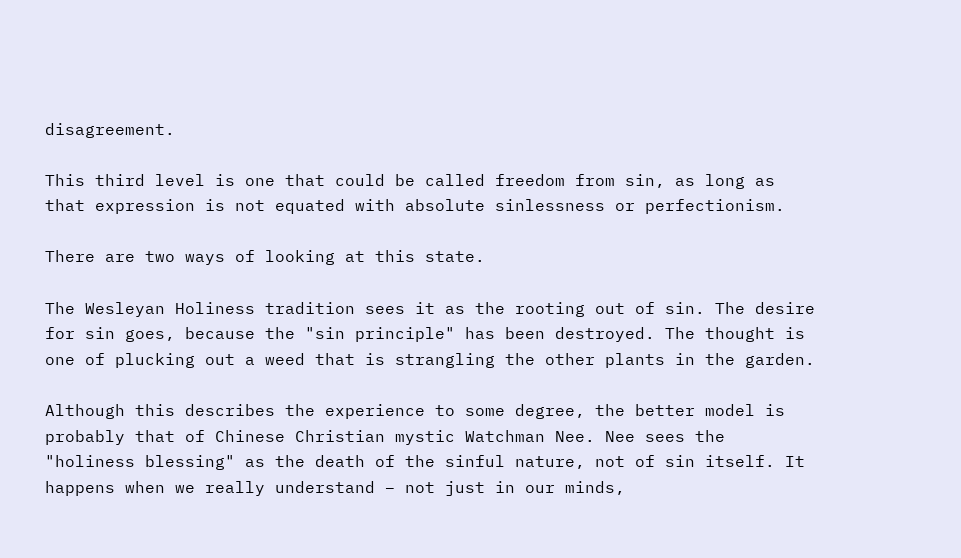disagreement.

This third level is one that could be called freedom from sin, as long as that expression is not equated with absolute sinlessness or perfectionism.

There are two ways of looking at this state.

The Wesleyan Holiness tradition sees it as the rooting out of sin. The desire for sin goes, because the "sin principle" has been destroyed. The thought is one of plucking out a weed that is strangling the other plants in the garden.

Although this describes the experience to some degree, the better model is probably that of Chinese Christian mystic Watchman Nee. Nee sees the "holiness blessing" as the death of the sinful nature, not of sin itself. It happens when we really understand – not just in our minds,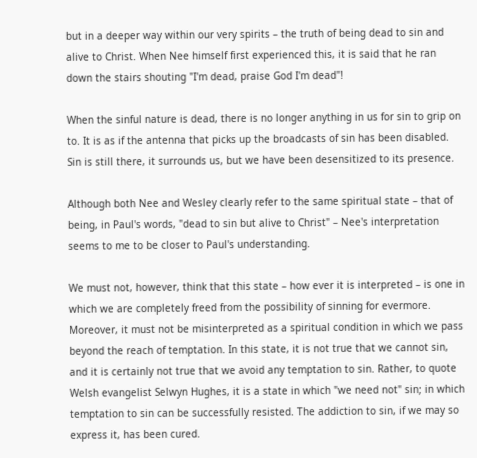but in a deeper way within our very spirits – the truth of being dead to sin and alive to Christ. When Nee himself first experienced this, it is said that he ran down the stairs shouting "I'm dead, praise God I'm dead"!

When the sinful nature is dead, there is no longer anything in us for sin to grip on to. It is as if the antenna that picks up the broadcasts of sin has been disabled. Sin is still there, it surrounds us, but we have been desensitized to its presence.

Although both Nee and Wesley clearly refer to the same spiritual state – that of being, in Paul's words, "dead to sin but alive to Christ" – Nee's interpretation seems to me to be closer to Paul's understanding.

We must not, however, think that this state – how ever it is interpreted – is one in which we are completely freed from the possibility of sinning for evermore. Moreover, it must not be misinterpreted as a spiritual condition in which we pass beyond the reach of temptation. In this state, it is not true that we cannot sin, and it is certainly not true that we avoid any temptation to sin. Rather, to quote Welsh evangelist Selwyn Hughes, it is a state in which "we need not" sin; in which temptation to sin can be successfully resisted. The addiction to sin, if we may so express it, has been cured.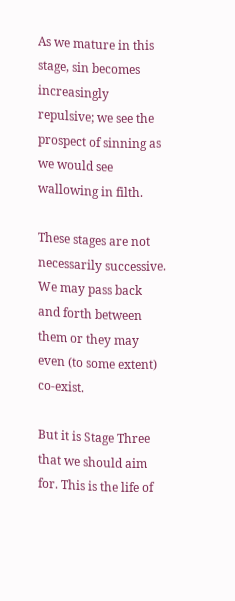As we mature in this stage, sin becomes increasingly repulsive; we see the prospect of sinning as we would see wallowing in filth.

These stages are not necessarily successive. We may pass back and forth between them or they may even (to some extent) co-exist.

But it is Stage Three that we should aim for. This is the life of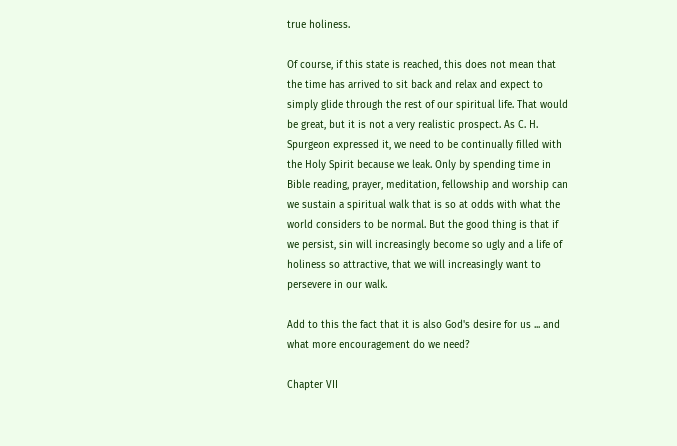true holiness.

Of course, if this state is reached, this does not mean that the time has arrived to sit back and relax and expect to simply glide through the rest of our spiritual life. That would be great, but it is not a very realistic prospect. As C. H. Spurgeon expressed it, we need to be continually filled with the Holy Spirit because we leak. Only by spending time in Bible reading, prayer, meditation, fellowship and worship can we sustain a spiritual walk that is so at odds with what the world considers to be normal. But the good thing is that if we persist, sin will increasingly become so ugly and a life of holiness so attractive, that we will increasingly want to persevere in our walk.

Add to this the fact that it is also God's desire for us ... and what more encouragement do we need?

Chapter VII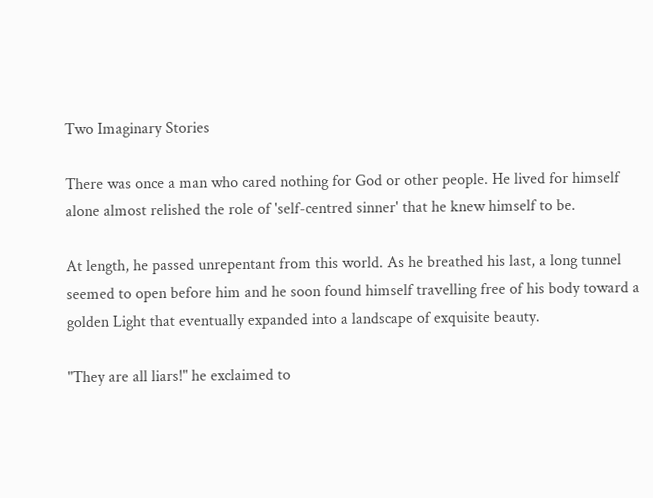Two Imaginary Stories

There was once a man who cared nothing for God or other people. He lived for himself alone almost relished the role of 'self-centred sinner' that he knew himself to be.

At length, he passed unrepentant from this world. As he breathed his last, a long tunnel seemed to open before him and he soon found himself travelling free of his body toward a golden Light that eventually expanded into a landscape of exquisite beauty.

"They are all liars!" he exclaimed to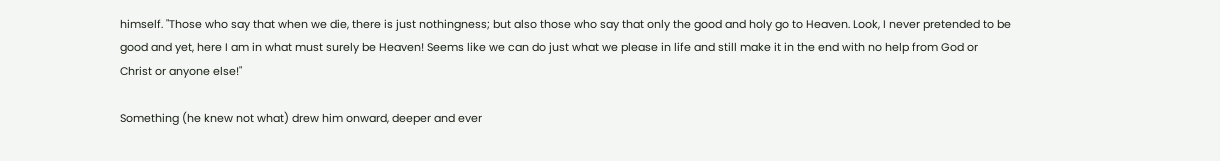himself. "Those who say that when we die, there is just nothingness; but also those who say that only the good and holy go to Heaven. Look, I never pretended to be good and yet, here I am in what must surely be Heaven! Seems like we can do just what we please in life and still make it in the end with no help from God or Christ or anyone else!"

Something (he knew not what) drew him onward, deeper and ever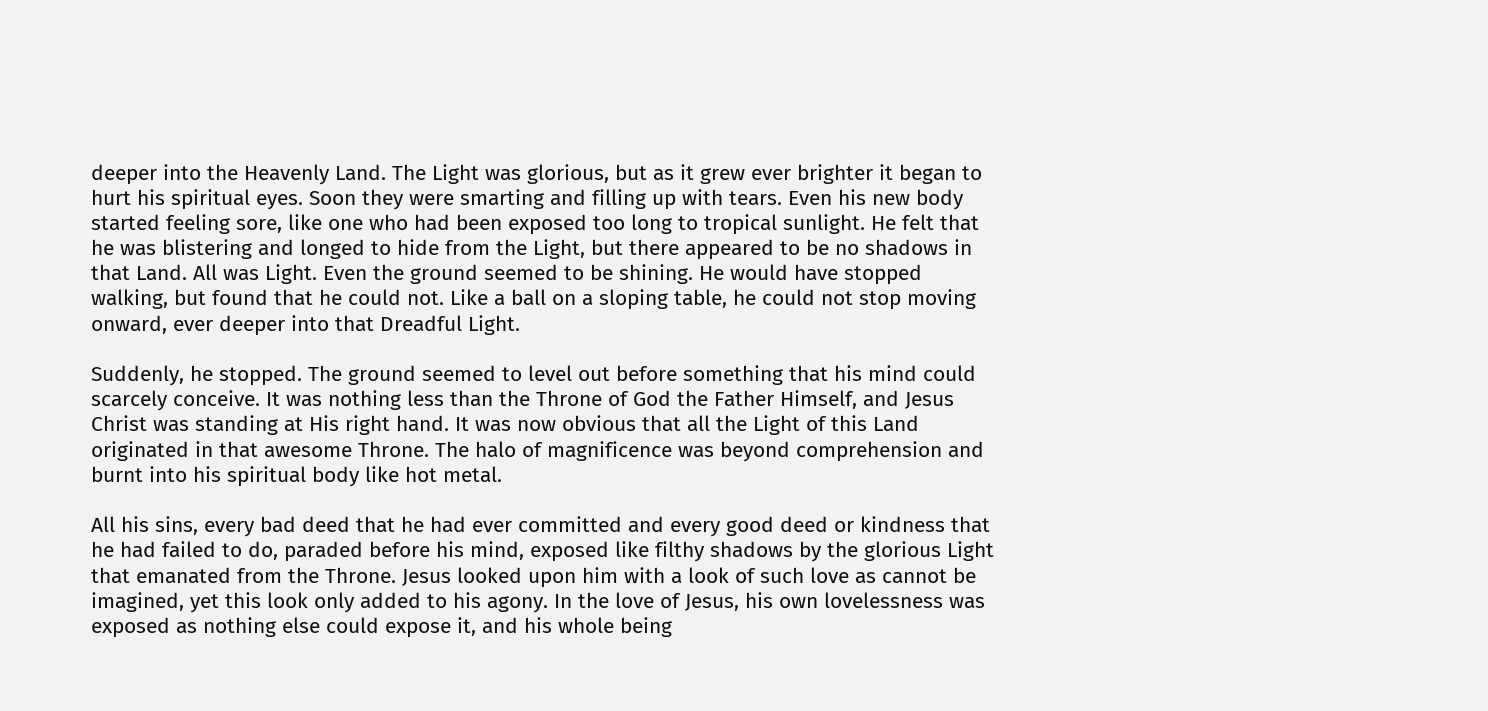deeper into the Heavenly Land. The Light was glorious, but as it grew ever brighter it began to hurt his spiritual eyes. Soon they were smarting and filling up with tears. Even his new body started feeling sore, like one who had been exposed too long to tropical sunlight. He felt that he was blistering and longed to hide from the Light, but there appeared to be no shadows in that Land. All was Light. Even the ground seemed to be shining. He would have stopped walking, but found that he could not. Like a ball on a sloping table, he could not stop moving onward, ever deeper into that Dreadful Light.

Suddenly, he stopped. The ground seemed to level out before something that his mind could scarcely conceive. It was nothing less than the Throne of God the Father Himself, and Jesus Christ was standing at His right hand. It was now obvious that all the Light of this Land originated in that awesome Throne. The halo of magnificence was beyond comprehension and burnt into his spiritual body like hot metal.

All his sins, every bad deed that he had ever committed and every good deed or kindness that he had failed to do, paraded before his mind, exposed like filthy shadows by the glorious Light that emanated from the Throne. Jesus looked upon him with a look of such love as cannot be imagined, yet this look only added to his agony. In the love of Jesus, his own lovelessness was exposed as nothing else could expose it, and his whole being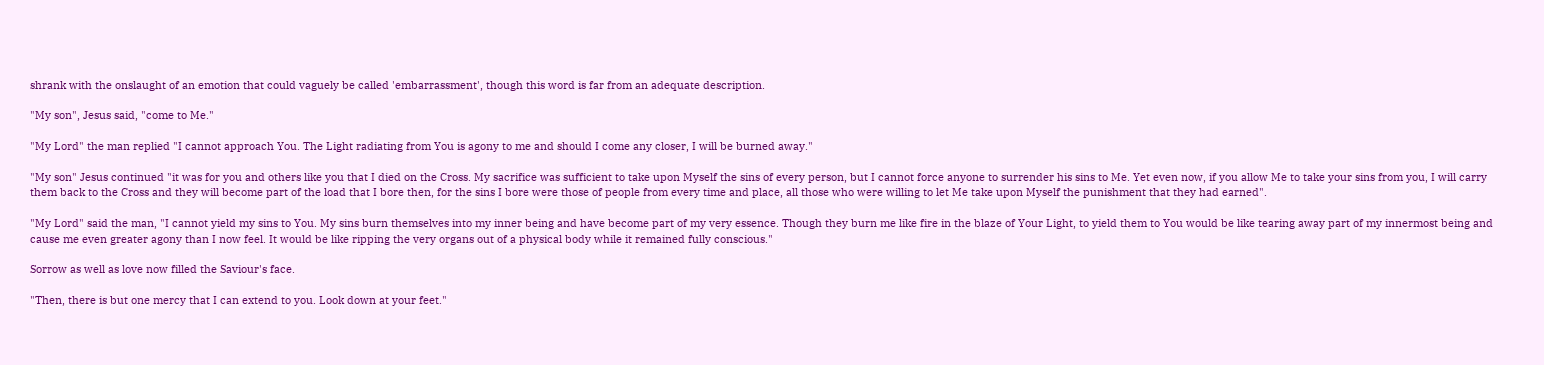shrank with the onslaught of an emotion that could vaguely be called 'embarrassment', though this word is far from an adequate description.

"My son", Jesus said, "come to Me."

"My Lord" the man replied "I cannot approach You. The Light radiating from You is agony to me and should I come any closer, I will be burned away."

"My son" Jesus continued "it was for you and others like you that I died on the Cross. My sacrifice was sufficient to take upon Myself the sins of every person, but I cannot force anyone to surrender his sins to Me. Yet even now, if you allow Me to take your sins from you, I will carry them back to the Cross and they will become part of the load that I bore then, for the sins I bore were those of people from every time and place, all those who were willing to let Me take upon Myself the punishment that they had earned".

"My Lord" said the man, "I cannot yield my sins to You. My sins burn themselves into my inner being and have become part of my very essence. Though they burn me like fire in the blaze of Your Light, to yield them to You would be like tearing away part of my innermost being and cause me even greater agony than I now feel. It would be like ripping the very organs out of a physical body while it remained fully conscious."

Sorrow as well as love now filled the Saviour's face.

"Then, there is but one mercy that I can extend to you. Look down at your feet."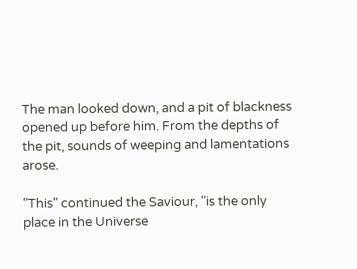The man looked down, and a pit of blackness opened up before him. From the depths of the pit, sounds of weeping and lamentations arose.

"This" continued the Saviour, "is the only place in the Universe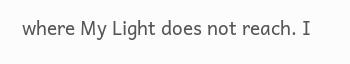where My Light does not reach. I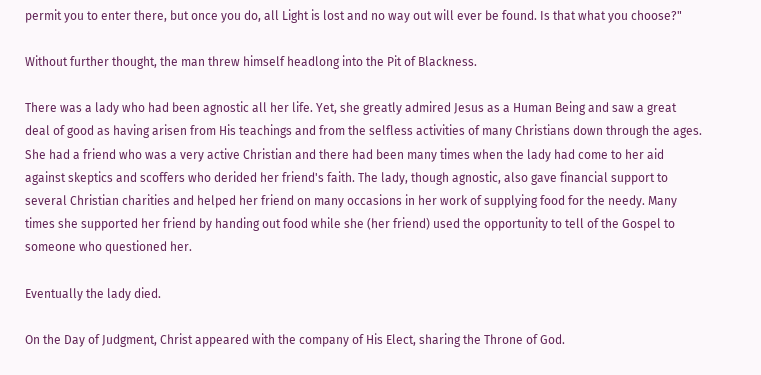permit you to enter there, but once you do, all Light is lost and no way out will ever be found. Is that what you choose?"

Without further thought, the man threw himself headlong into the Pit of Blackness.

There was a lady who had been agnostic all her life. Yet, she greatly admired Jesus as a Human Being and saw a great deal of good as having arisen from His teachings and from the selfless activities of many Christians down through the ages. She had a friend who was a very active Christian and there had been many times when the lady had come to her aid against skeptics and scoffers who derided her friend's faith. The lady, though agnostic, also gave financial support to several Christian charities and helped her friend on many occasions in her work of supplying food for the needy. Many times she supported her friend by handing out food while she (her friend) used the opportunity to tell of the Gospel to someone who questioned her.

Eventually the lady died.

On the Day of Judgment, Christ appeared with the company of His Elect, sharing the Throne of God.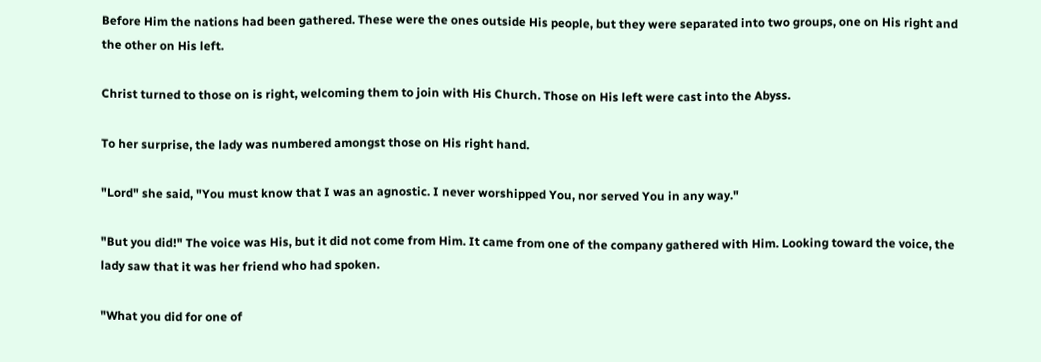Before Him the nations had been gathered. These were the ones outside His people, but they were separated into two groups, one on His right and the other on His left.

Christ turned to those on is right, welcoming them to join with His Church. Those on His left were cast into the Abyss.

To her surprise, the lady was numbered amongst those on His right hand.

"Lord" she said, "You must know that I was an agnostic. I never worshipped You, nor served You in any way."

"But you did!" The voice was His, but it did not come from Him. It came from one of the company gathered with Him. Looking toward the voice, the lady saw that it was her friend who had spoken.

"What you did for one of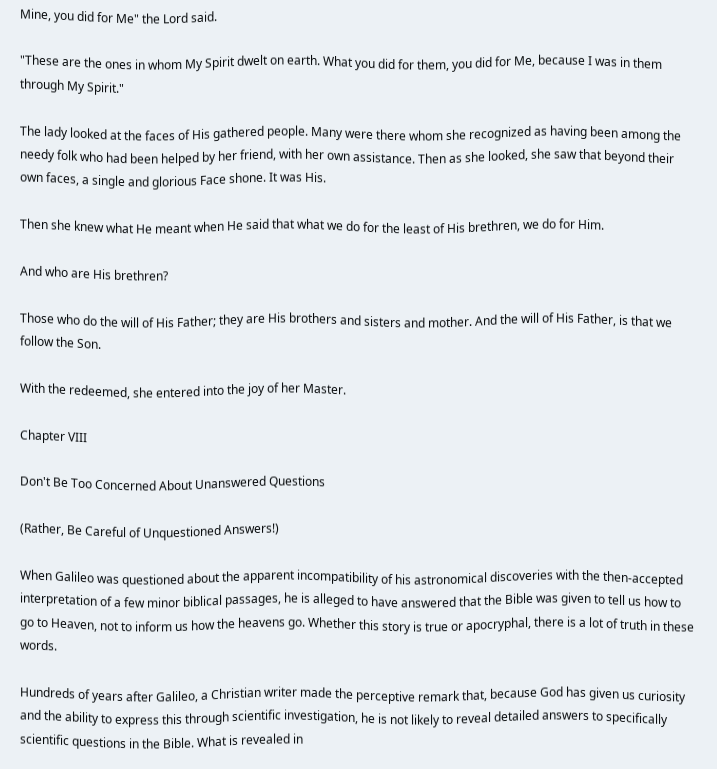Mine, you did for Me" the Lord said.

"These are the ones in whom My Spirit dwelt on earth. What you did for them, you did for Me, because I was in them through My Spirit."

The lady looked at the faces of His gathered people. Many were there whom she recognized as having been among the needy folk who had been helped by her friend, with her own assistance. Then as she looked, she saw that beyond their own faces, a single and glorious Face shone. It was His.

Then she knew what He meant when He said that what we do for the least of His brethren, we do for Him.

And who are His brethren?

Those who do the will of His Father; they are His brothers and sisters and mother. And the will of His Father, is that we follow the Son.

With the redeemed, she entered into the joy of her Master.

Chapter VIII

Don't Be Too Concerned About Unanswered Questions

(Rather, Be Careful of Unquestioned Answers!)

When Galileo was questioned about the apparent incompatibility of his astronomical discoveries with the then-accepted interpretation of a few minor biblical passages, he is alleged to have answered that the Bible was given to tell us how to go to Heaven, not to inform us how the heavens go. Whether this story is true or apocryphal, there is a lot of truth in these words.

Hundreds of years after Galileo, a Christian writer made the perceptive remark that, because God has given us curiosity and the ability to express this through scientific investigation, he is not likely to reveal detailed answers to specifically scientific questions in the Bible. What is revealed in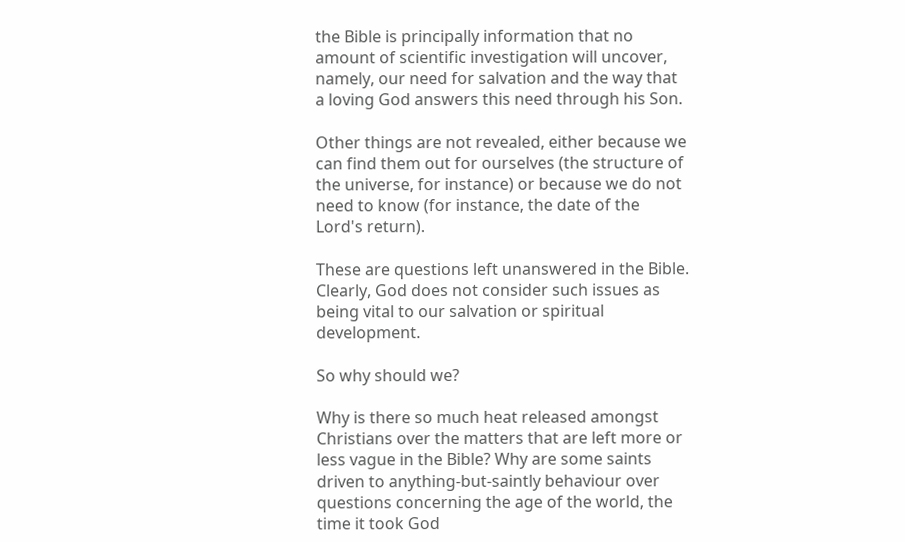the Bible is principally information that no amount of scientific investigation will uncover, namely, our need for salvation and the way that a loving God answers this need through his Son.

Other things are not revealed, either because we can find them out for ourselves (the structure of the universe, for instance) or because we do not need to know (for instance, the date of the Lord's return).

These are questions left unanswered in the Bible. Clearly, God does not consider such issues as being vital to our salvation or spiritual development.

So why should we?

Why is there so much heat released amongst Christians over the matters that are left more or less vague in the Bible? Why are some saints driven to anything-but-saintly behaviour over questions concerning the age of the world, the time it took God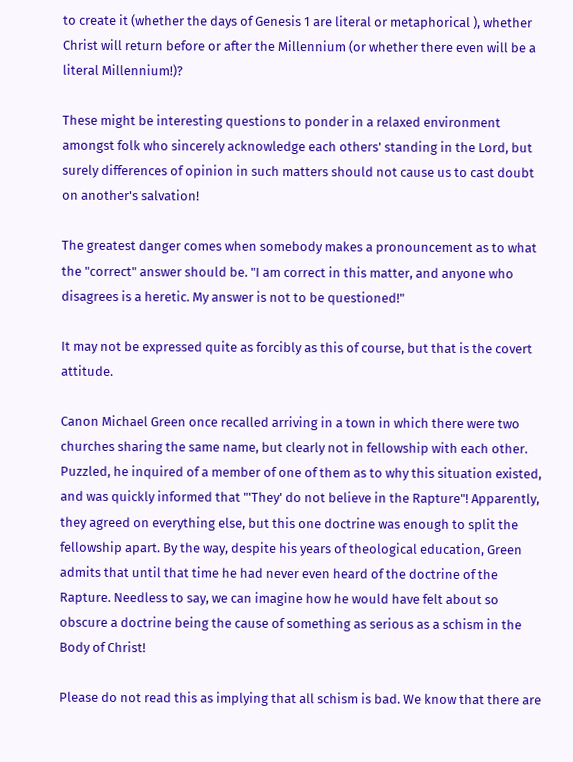to create it (whether the days of Genesis 1 are literal or metaphorical ), whether Christ will return before or after the Millennium (or whether there even will be a literal Millennium!)?

These might be interesting questions to ponder in a relaxed environment amongst folk who sincerely acknowledge each others' standing in the Lord, but surely differences of opinion in such matters should not cause us to cast doubt on another's salvation!

The greatest danger comes when somebody makes a pronouncement as to what the "correct" answer should be. "I am correct in this matter, and anyone who disagrees is a heretic. My answer is not to be questioned!"

It may not be expressed quite as forcibly as this of course, but that is the covert attitude.

Canon Michael Green once recalled arriving in a town in which there were two churches sharing the same name, but clearly not in fellowship with each other. Puzzled, he inquired of a member of one of them as to why this situation existed, and was quickly informed that "'They' do not believe in the Rapture"! Apparently, they agreed on everything else, but this one doctrine was enough to split the fellowship apart. By the way, despite his years of theological education, Green admits that until that time he had never even heard of the doctrine of the Rapture. Needless to say, we can imagine how he would have felt about so obscure a doctrine being the cause of something as serious as a schism in the Body of Christ!

Please do not read this as implying that all schism is bad. We know that there are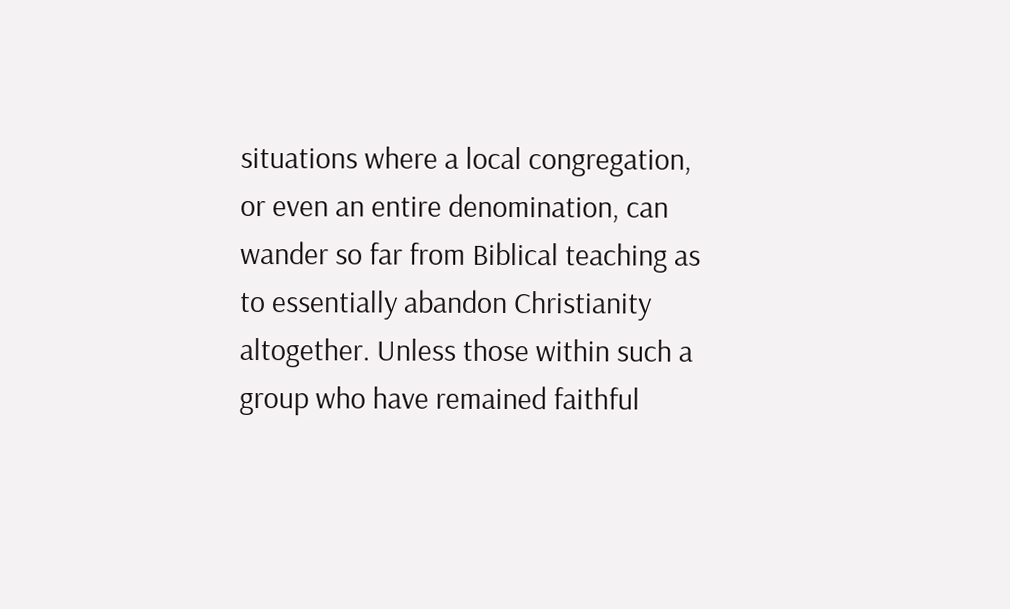situations where a local congregation, or even an entire denomination, can wander so far from Biblical teaching as to essentially abandon Christianity altogether. Unless those within such a group who have remained faithful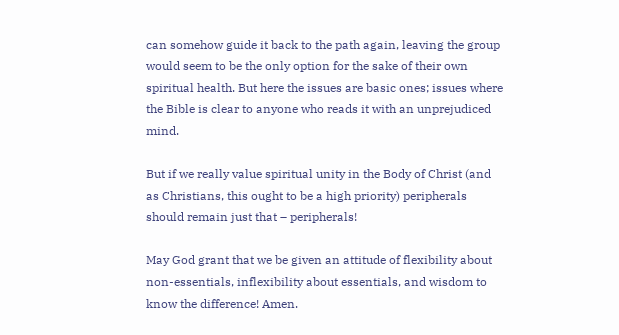can somehow guide it back to the path again, leaving the group would seem to be the only option for the sake of their own spiritual health. But here the issues are basic ones; issues where the Bible is clear to anyone who reads it with an unprejudiced mind.

But if we really value spiritual unity in the Body of Christ (and as Christians, this ought to be a high priority) peripherals should remain just that – peripherals!

May God grant that we be given an attitude of flexibility about non-essentials, inflexibility about essentials, and wisdom to know the difference! Amen.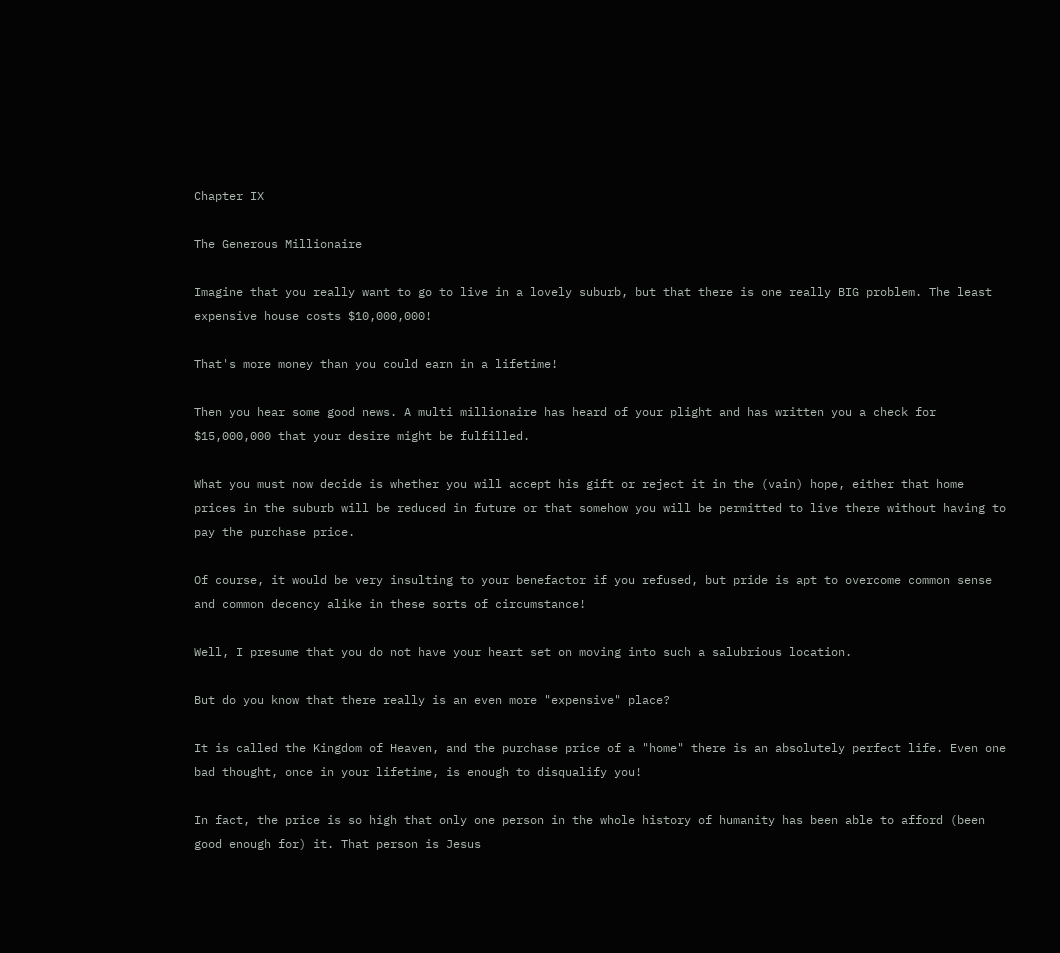Chapter IX

The Generous Millionaire

Imagine that you really want to go to live in a lovely suburb, but that there is one really BIG problem. The least expensive house costs $10,000,000!

That's more money than you could earn in a lifetime!

Then you hear some good news. A multi millionaire has heard of your plight and has written you a check for $15,000,000 that your desire might be fulfilled.

What you must now decide is whether you will accept his gift or reject it in the (vain) hope, either that home prices in the suburb will be reduced in future or that somehow you will be permitted to live there without having to pay the purchase price.

Of course, it would be very insulting to your benefactor if you refused, but pride is apt to overcome common sense and common decency alike in these sorts of circumstance!

Well, I presume that you do not have your heart set on moving into such a salubrious location.

But do you know that there really is an even more "expensive" place?

It is called the Kingdom of Heaven, and the purchase price of a "home" there is an absolutely perfect life. Even one bad thought, once in your lifetime, is enough to disqualify you!

In fact, the price is so high that only one person in the whole history of humanity has been able to afford (been good enough for) it. That person is Jesus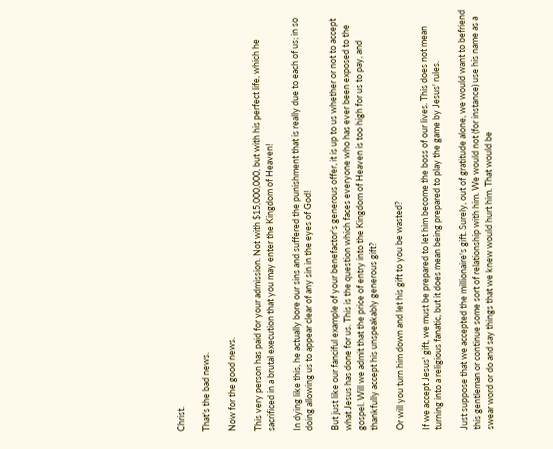Christ.

That's the bad news.

Now for the good news.

This very person has paid for your admission. Not with $15,000,000, but with his perfect life, which he sacrificed in a brutal execution that you may enter the Kingdom of Heaven!

In dying like this, he actually bore our sins and suffered the punishment that is really due to each of us; in so doing allowing us to appear clear of any sin in the eyes of God!

But just like our fanciful example of your benefactor's generous offer, it is up to us whether or not to accept what Jesus has done for us. This is the question which faces everyone who has ever been exposed to the gospel. Will we admit that the price of entry into the Kingdom of Heaven is too high for us to pay, and thankfully accept his unspeakably generous gift?

Or will you turn him down and let his gift to you be wasted?

If we accept Jesus' gift, we must be prepared to let him become the boss of our lives. This does not mean turning into a religious fanatic, but it does mean being prepared to play the game by Jesus' rules.

Just suppose that we accepted the millionaire's gift. Surely, out of gratitude alone, we would want to befriend this gentleman or continue some sort of relationship with him. We would not (for instance) use his name as a swear word or do and say things that we knew would hurt him. That would be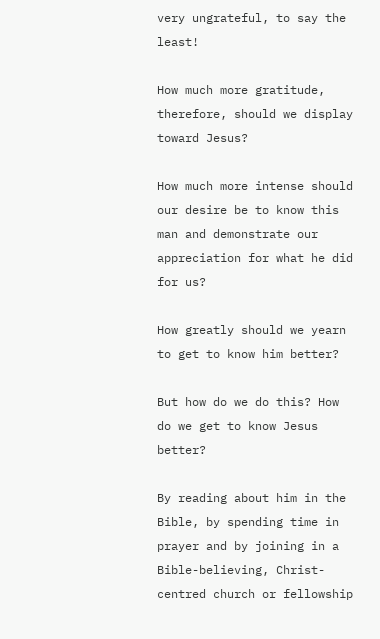very ungrateful, to say the least!

How much more gratitude, therefore, should we display toward Jesus?

How much more intense should our desire be to know this man and demonstrate our appreciation for what he did for us?

How greatly should we yearn to get to know him better?

But how do we do this? How do we get to know Jesus better?

By reading about him in the Bible, by spending time in prayer and by joining in a Bible-believing, Christ-centred church or fellowship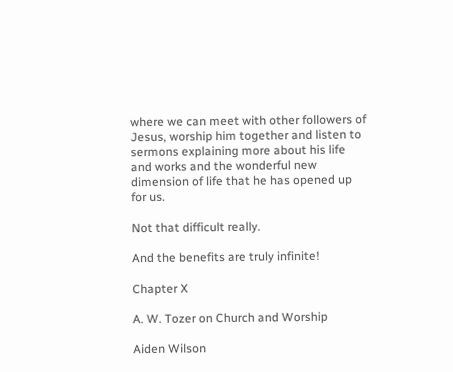where we can meet with other followers of Jesus, worship him together and listen to sermons explaining more about his life and works and the wonderful new dimension of life that he has opened up for us.

Not that difficult really.

And the benefits are truly infinite!

Chapter X

A. W. Tozer on Church and Worship

Aiden Wilson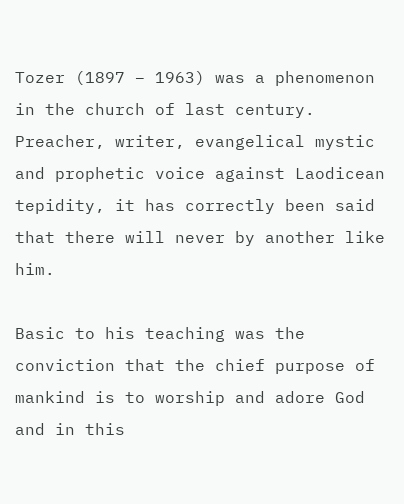Tozer (1897 – 1963) was a phenomenon in the church of last century. Preacher, writer, evangelical mystic and prophetic voice against Laodicean tepidity, it has correctly been said that there will never by another like him.

Basic to his teaching was the conviction that the chief purpose of mankind is to worship and adore God and in this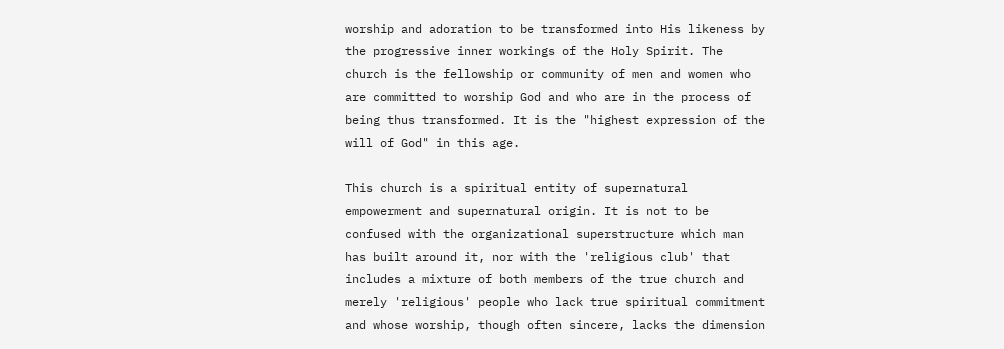worship and adoration to be transformed into His likeness by the progressive inner workings of the Holy Spirit. The church is the fellowship or community of men and women who are committed to worship God and who are in the process of being thus transformed. It is the "highest expression of the will of God" in this age.

This church is a spiritual entity of supernatural empowerment and supernatural origin. It is not to be confused with the organizational superstructure which man has built around it, nor with the 'religious club' that includes a mixture of both members of the true church and merely 'religious' people who lack true spiritual commitment and whose worship, though often sincere, lacks the dimension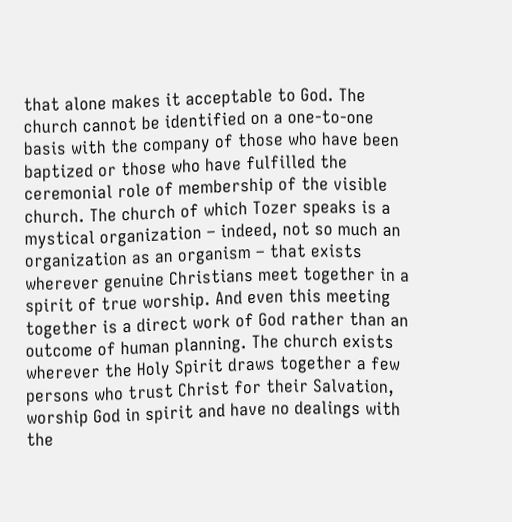that alone makes it acceptable to God. The church cannot be identified on a one-to-one basis with the company of those who have been baptized or those who have fulfilled the ceremonial role of membership of the visible church. The church of which Tozer speaks is a mystical organization – indeed, not so much an organization as an organism – that exists wherever genuine Christians meet together in a spirit of true worship. And even this meeting together is a direct work of God rather than an outcome of human planning. The church exists wherever the Holy Spirit draws together a few persons who trust Christ for their Salvation, worship God in spirit and have no dealings with the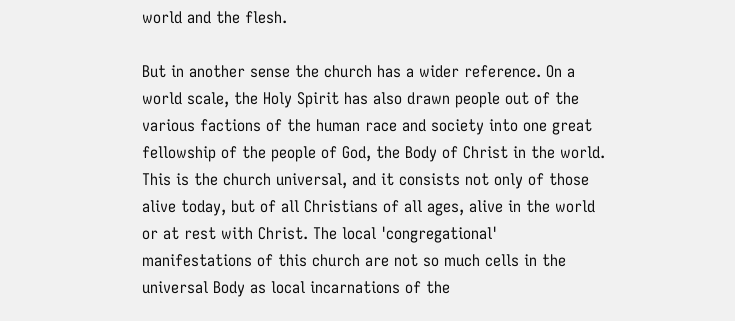world and the flesh.

But in another sense the church has a wider reference. On a world scale, the Holy Spirit has also drawn people out of the various factions of the human race and society into one great fellowship of the people of God, the Body of Christ in the world. This is the church universal, and it consists not only of those alive today, but of all Christians of all ages, alive in the world or at rest with Christ. The local 'congregational' manifestations of this church are not so much cells in the universal Body as local incarnations of the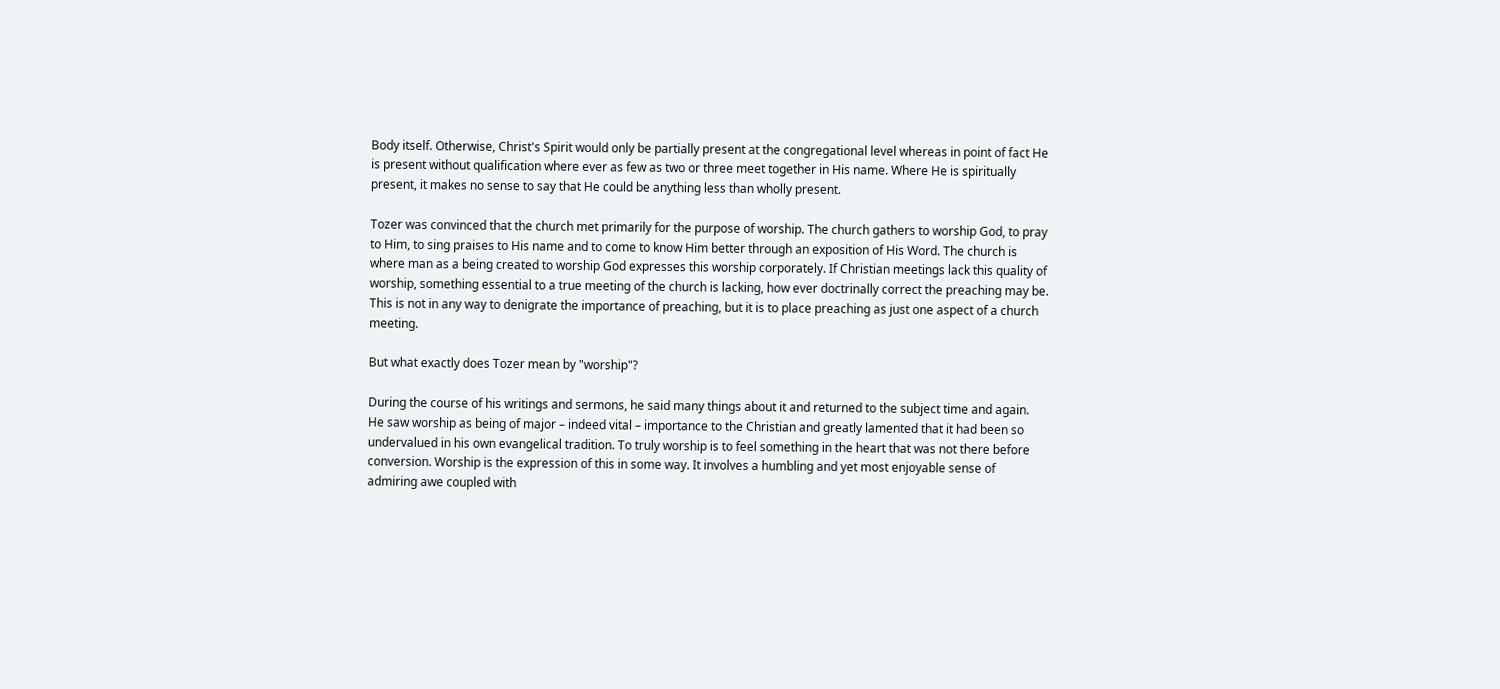Body itself. Otherwise, Christ's Spirit would only be partially present at the congregational level whereas in point of fact He is present without qualification where ever as few as two or three meet together in His name. Where He is spiritually present, it makes no sense to say that He could be anything less than wholly present.

Tozer was convinced that the church met primarily for the purpose of worship. The church gathers to worship God, to pray to Him, to sing praises to His name and to come to know Him better through an exposition of His Word. The church is where man as a being created to worship God expresses this worship corporately. If Christian meetings lack this quality of worship, something essential to a true meeting of the church is lacking, how ever doctrinally correct the preaching may be. This is not in any way to denigrate the importance of preaching, but it is to place preaching as just one aspect of a church meeting.

But what exactly does Tozer mean by "worship"?

During the course of his writings and sermons, he said many things about it and returned to the subject time and again. He saw worship as being of major – indeed vital – importance to the Christian and greatly lamented that it had been so undervalued in his own evangelical tradition. To truly worship is to feel something in the heart that was not there before conversion. Worship is the expression of this in some way. It involves a humbling and yet most enjoyable sense of admiring awe coupled with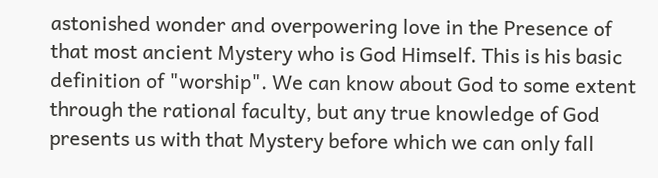astonished wonder and overpowering love in the Presence of that most ancient Mystery who is God Himself. This is his basic definition of "worship". We can know about God to some extent through the rational faculty, but any true knowledge of God presents us with that Mystery before which we can only fall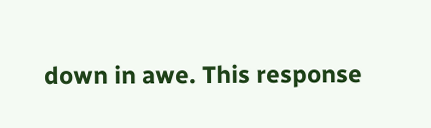down in awe. This response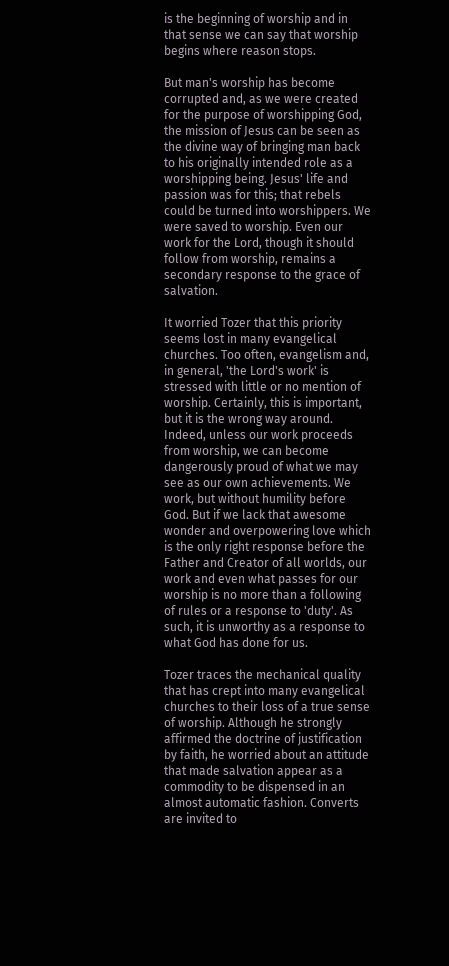is the beginning of worship and in that sense we can say that worship begins where reason stops.

But man's worship has become corrupted and, as we were created for the purpose of worshipping God, the mission of Jesus can be seen as the divine way of bringing man back to his originally intended role as a worshipping being. Jesus' life and passion was for this; that rebels could be turned into worshippers. We were saved to worship. Even our work for the Lord, though it should follow from worship, remains a secondary response to the grace of salvation.

It worried Tozer that this priority seems lost in many evangelical churches. Too often, evangelism and, in general, 'the Lord's work' is stressed with little or no mention of worship. Certainly, this is important, but it is the wrong way around. Indeed, unless our work proceeds from worship, we can become dangerously proud of what we may see as our own achievements. We work, but without humility before God. But if we lack that awesome wonder and overpowering love which is the only right response before the Father and Creator of all worlds, our work and even what passes for our worship is no more than a following of rules or a response to 'duty'. As such, it is unworthy as a response to what God has done for us.

Tozer traces the mechanical quality that has crept into many evangelical churches to their loss of a true sense of worship. Although he strongly affirmed the doctrine of justification by faith, he worried about an attitude that made salvation appear as a commodity to be dispensed in an almost automatic fashion. Converts are invited to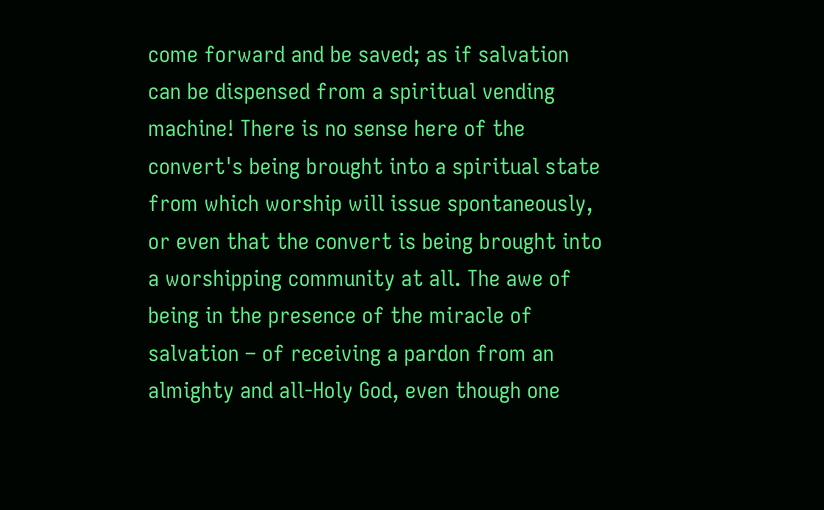come forward and be saved; as if salvation can be dispensed from a spiritual vending machine! There is no sense here of the convert's being brought into a spiritual state from which worship will issue spontaneously, or even that the convert is being brought into a worshipping community at all. The awe of being in the presence of the miracle of salvation – of receiving a pardon from an almighty and all-Holy God, even though one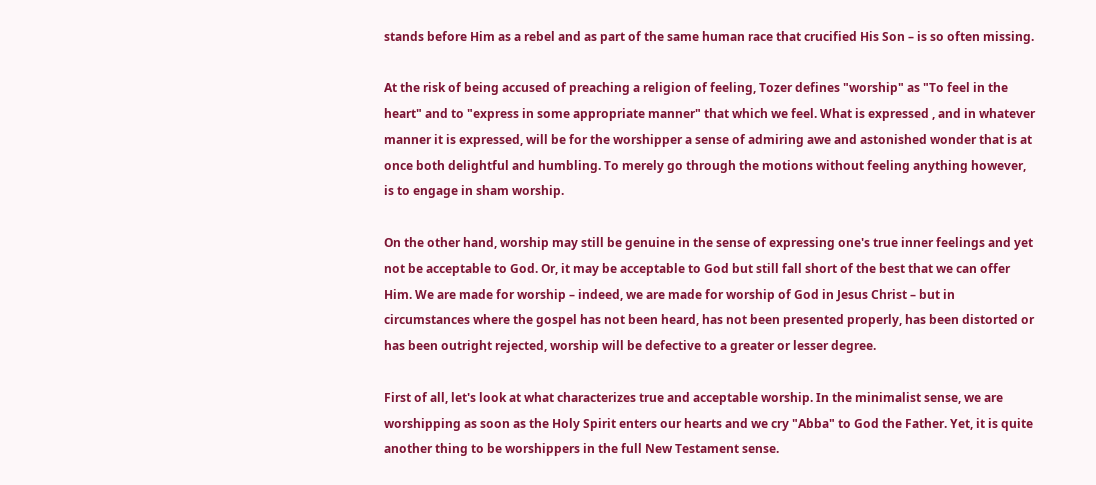stands before Him as a rebel and as part of the same human race that crucified His Son – is so often missing.

At the risk of being accused of preaching a religion of feeling, Tozer defines "worship" as "To feel in the heart" and to "express in some appropriate manner" that which we feel. What is expressed , and in whatever manner it is expressed, will be for the worshipper a sense of admiring awe and astonished wonder that is at once both delightful and humbling. To merely go through the motions without feeling anything however, is to engage in sham worship.

On the other hand, worship may still be genuine in the sense of expressing one's true inner feelings and yet not be acceptable to God. Or, it may be acceptable to God but still fall short of the best that we can offer Him. We are made for worship – indeed, we are made for worship of God in Jesus Christ – but in circumstances where the gospel has not been heard, has not been presented properly, has been distorted or has been outright rejected, worship will be defective to a greater or lesser degree.

First of all, let's look at what characterizes true and acceptable worship. In the minimalist sense, we are worshipping as soon as the Holy Spirit enters our hearts and we cry "Abba" to God the Father. Yet, it is quite another thing to be worshippers in the full New Testament sense.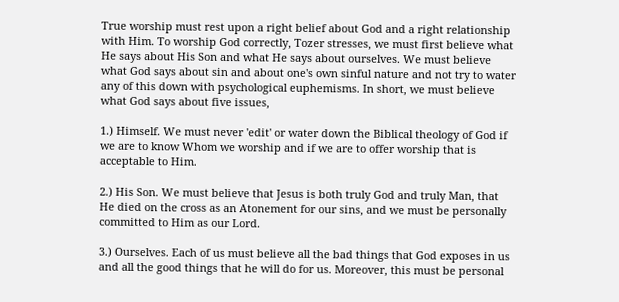True worship must rest upon a right belief about God and a right relationship with Him. To worship God correctly, Tozer stresses, we must first believe what He says about His Son and what He says about ourselves. We must believe what God says about sin and about one's own sinful nature and not try to water any of this down with psychological euphemisms. In short, we must believe what God says about five issues,

1.) Himself. We must never 'edit' or water down the Biblical theology of God if we are to know Whom we worship and if we are to offer worship that is acceptable to Him.

2.) His Son. We must believe that Jesus is both truly God and truly Man, that He died on the cross as an Atonement for our sins, and we must be personally committed to Him as our Lord.

3.) Ourselves. Each of us must believe all the bad things that God exposes in us and all the good things that he will do for us. Moreover, this must be personal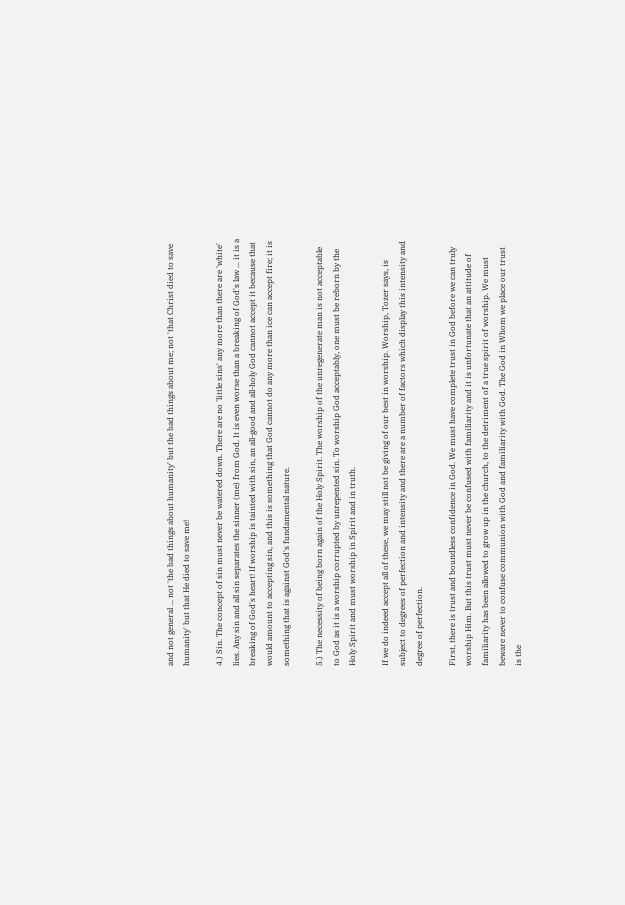and not general ... not 'the bad things about humanity' but the bad things about me; not 'that Christ died to save humanity' but that He died to save me!

4.) Sin. The concept of sin must never be watered down. There are no 'little sins' any more than there are 'white' lies. Any sin and all sin separates the sinner (me) from God. It is even worse than a breaking of God's law ... it is a breaking of God's heart! If worship is tainted with sin, an all-good and all-holy God cannot accept it because that would amount to accepting sin, and this is something that God cannot do any more than ice can accept fire; it is something that is against God's fundamental nature.

5.) The necessity of being born again of the Holy Spirit. The worship of the unregenerate man is not acceptable to God as it is a worship corrupted by unrepented sin. To worship God acceptably, one must be reborn by the Holy Spirit and must worship in Spirit and in truth.

If we do indeed accept all of these, we may still not be giving of our best in worship. Worship, Tozer says, is subject to degrees of perfection and intensity and there are a number of factors which display this intensity and degree of perfection.

First, there is trust and boundless confidence in God. We must have complete trust in God before we can truly worship Him. But this trust must never be confused with familiarity and it is unfortunate that an attitude of familiarity has been allowed to grow up in the church, to the detriment of a true spirit of worship. We must beware never to confuse communion with God and familiarity with God. The God in Whom we place our trust is the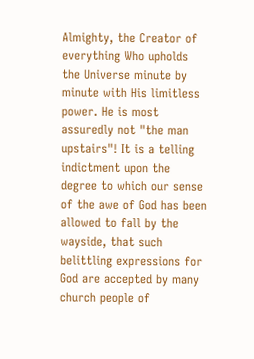Almighty, the Creator of everything Who upholds the Universe minute by minute with His limitless power. He is most assuredly not "the man upstairs"! It is a telling indictment upon the degree to which our sense of the awe of God has been allowed to fall by the wayside, that such belittling expressions for God are accepted by many church people of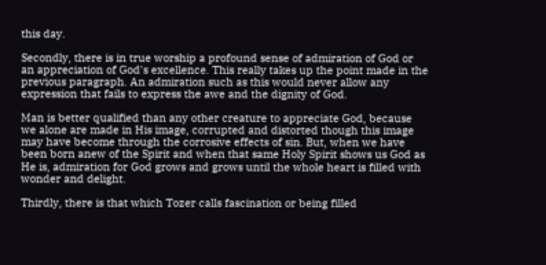this day.

Secondly, there is in true worship a profound sense of admiration of God or an appreciation of God's excellence. This really takes up the point made in the previous paragraph. An admiration such as this would never allow any expression that fails to express the awe and the dignity of God.

Man is better qualified than any other creature to appreciate God, because we alone are made in His image, corrupted and distorted though this image may have become through the corrosive effects of sin. But, when we have been born anew of the Spirit and when that same Holy Spirit shows us God as He is, admiration for God grows and grows until the whole heart is filled with wonder and delight.

Thirdly, there is that which Tozer calls fascination or being filled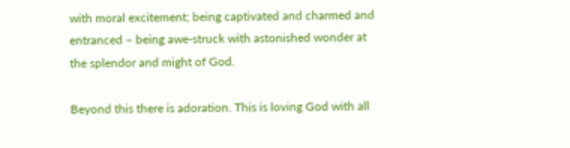with moral excitement; being captivated and charmed and entranced – being awe-struck with astonished wonder at the splendor and might of God.

Beyond this there is adoration. This is loving God with all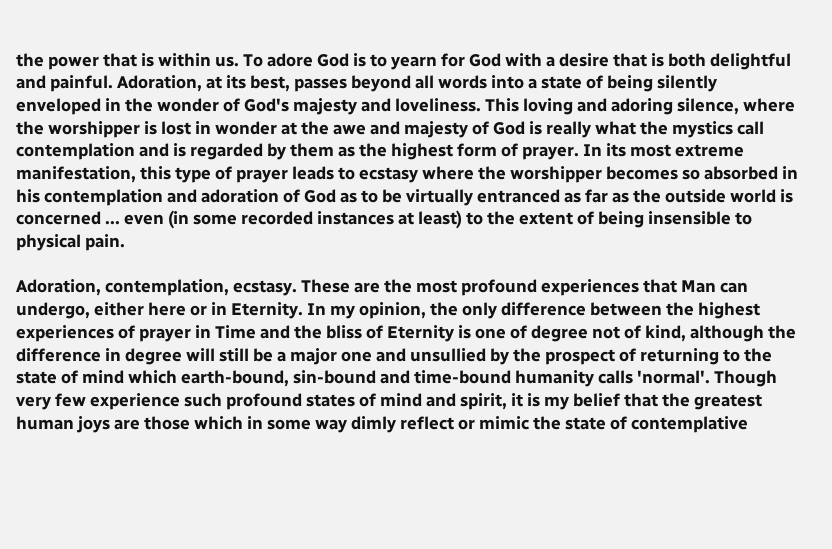the power that is within us. To adore God is to yearn for God with a desire that is both delightful and painful. Adoration, at its best, passes beyond all words into a state of being silently enveloped in the wonder of God's majesty and loveliness. This loving and adoring silence, where the worshipper is lost in wonder at the awe and majesty of God is really what the mystics call contemplation and is regarded by them as the highest form of prayer. In its most extreme manifestation, this type of prayer leads to ecstasy where the worshipper becomes so absorbed in his contemplation and adoration of God as to be virtually entranced as far as the outside world is concerned ... even (in some recorded instances at least) to the extent of being insensible to physical pain.

Adoration, contemplation, ecstasy. These are the most profound experiences that Man can undergo, either here or in Eternity. In my opinion, the only difference between the highest experiences of prayer in Time and the bliss of Eternity is one of degree not of kind, although the difference in degree will still be a major one and unsullied by the prospect of returning to the state of mind which earth-bound, sin-bound and time-bound humanity calls 'normal'. Though very few experience such profound states of mind and spirit, it is my belief that the greatest human joys are those which in some way dimly reflect or mimic the state of contemplative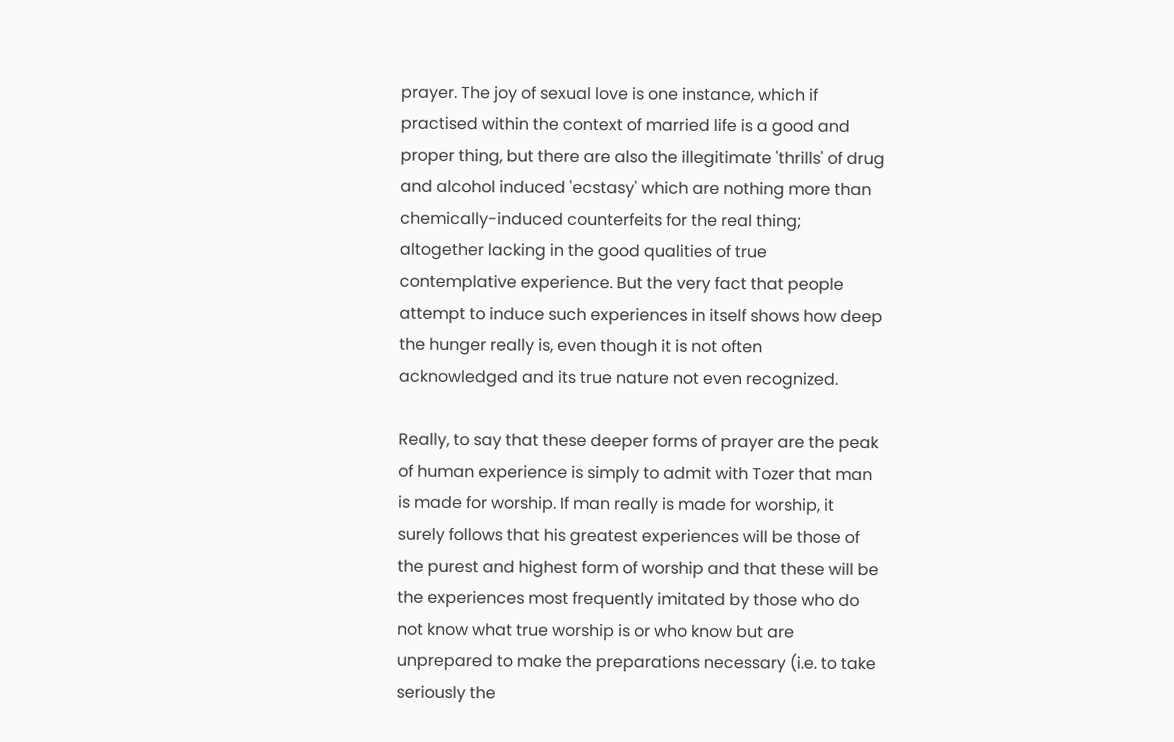prayer. The joy of sexual love is one instance, which if practised within the context of married life is a good and proper thing, but there are also the illegitimate 'thrills' of drug and alcohol induced 'ecstasy' which are nothing more than chemically-induced counterfeits for the real thing; altogether lacking in the good qualities of true contemplative experience. But the very fact that people attempt to induce such experiences in itself shows how deep the hunger really is, even though it is not often acknowledged and its true nature not even recognized.

Really, to say that these deeper forms of prayer are the peak of human experience is simply to admit with Tozer that man is made for worship. If man really is made for worship, it surely follows that his greatest experiences will be those of the purest and highest form of worship and that these will be the experiences most frequently imitated by those who do not know what true worship is or who know but are unprepared to make the preparations necessary (i.e. to take seriously the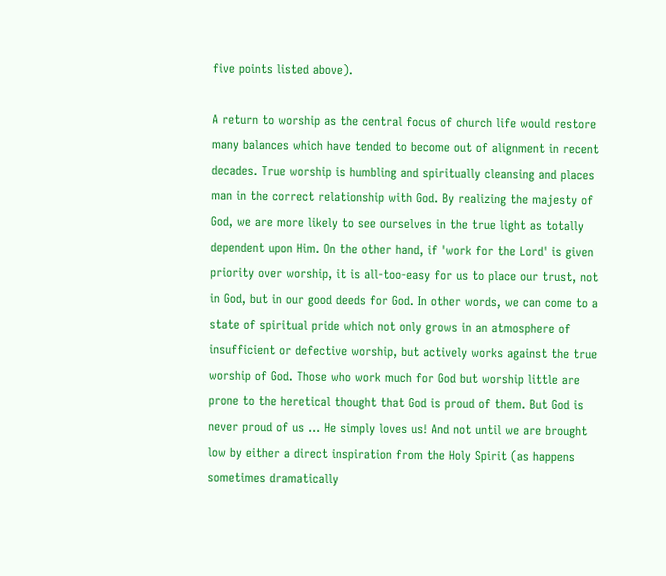five points listed above).

A return to worship as the central focus of church life would restore many balances which have tended to become out of alignment in recent decades. True worship is humbling and spiritually cleansing and places man in the correct relationship with God. By realizing the majesty of God, we are more likely to see ourselves in the true light as totally dependent upon Him. On the other hand, if 'work for the Lord' is given priority over worship, it is all-too-easy for us to place our trust, not in God, but in our good deeds for God. In other words, we can come to a state of spiritual pride which not only grows in an atmosphere of insufficient or defective worship, but actively works against the true worship of God. Those who work much for God but worship little are prone to the heretical thought that God is proud of them. But God is never proud of us ... He simply loves us! And not until we are brought low by either a direct inspiration from the Holy Spirit (as happens sometimes dramatically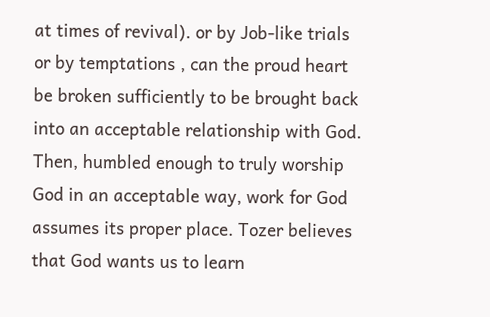at times of revival). or by Job-like trials or by temptations , can the proud heart be broken sufficiently to be brought back into an acceptable relationship with God. Then, humbled enough to truly worship God in an acceptable way, work for God assumes its proper place. Tozer believes that God wants us to learn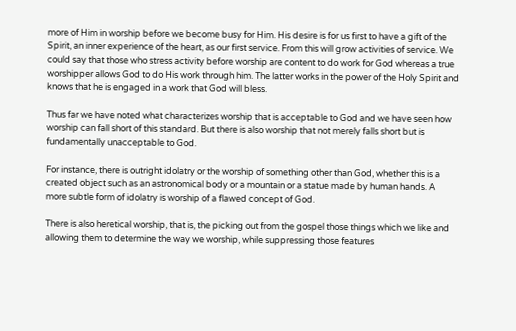more of Him in worship before we become busy for Him. His desire is for us first to have a gift of the Spirit, an inner experience of the heart, as our first service. From this will grow activities of service. We could say that those who stress activity before worship are content to do work for God whereas a true worshipper allows God to do His work through him. The latter works in the power of the Holy Spirit and knows that he is engaged in a work that God will bless.

Thus far we have noted what characterizes worship that is acceptable to God and we have seen how worship can fall short of this standard. But there is also worship that not merely falls short but is fundamentally unacceptable to God.

For instance, there is outright idolatry or the worship of something other than God, whether this is a created object such as an astronomical body or a mountain or a statue made by human hands. A more subtle form of idolatry is worship of a flawed concept of God.

There is also heretical worship, that is, the picking out from the gospel those things which we like and allowing them to determine the way we worship, while suppressing those features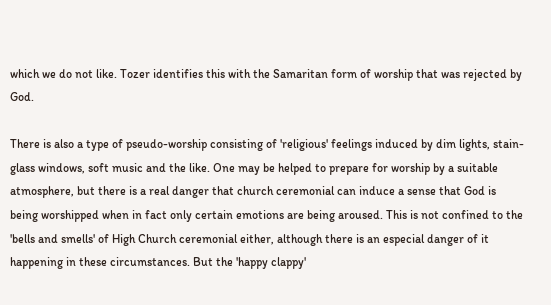which we do not like. Tozer identifies this with the Samaritan form of worship that was rejected by God.

There is also a type of pseudo-worship consisting of 'religious' feelings induced by dim lights, stain-glass windows, soft music and the like. One may be helped to prepare for worship by a suitable atmosphere, but there is a real danger that church ceremonial can induce a sense that God is being worshipped when in fact only certain emotions are being aroused. This is not confined to the 'bells and smells' of High Church ceremonial either, although there is an especial danger of it happening in these circumstances. But the 'happy clappy'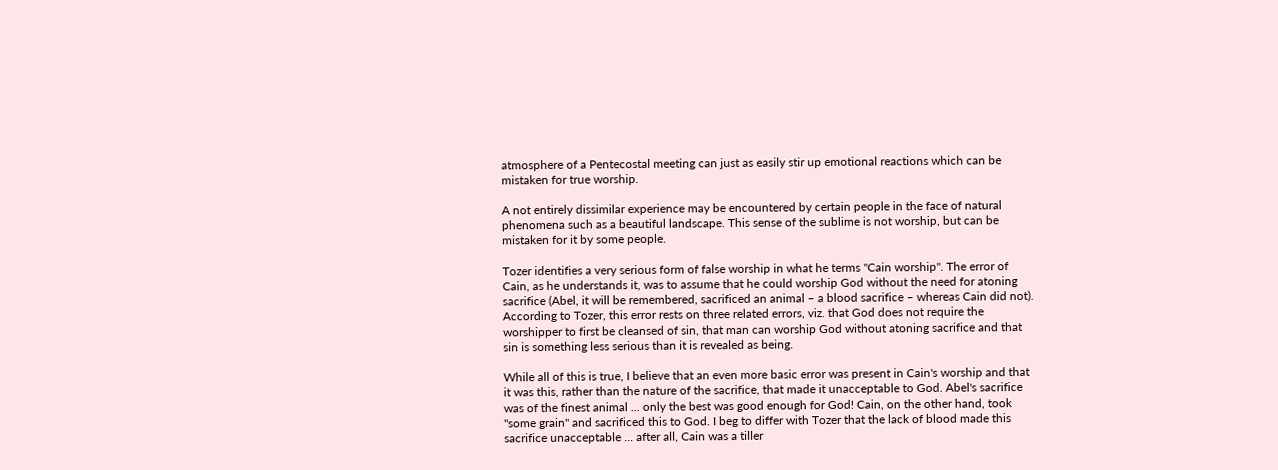atmosphere of a Pentecostal meeting can just as easily stir up emotional reactions which can be mistaken for true worship.

A not entirely dissimilar experience may be encountered by certain people in the face of natural phenomena such as a beautiful landscape. This sense of the sublime is not worship, but can be mistaken for it by some people.

Tozer identifies a very serious form of false worship in what he terms "Cain worship". The error of Cain, as he understands it, was to assume that he could worship God without the need for atoning sacrifice (Abel, it will be remembered, sacrificed an animal – a blood sacrifice – whereas Cain did not). According to Tozer, this error rests on three related errors, viz. that God does not require the worshipper to first be cleansed of sin, that man can worship God without atoning sacrifice and that sin is something less serious than it is revealed as being.

While all of this is true, I believe that an even more basic error was present in Cain's worship and that it was this, rather than the nature of the sacrifice, that made it unacceptable to God. Abel's sacrifice was of the finest animal ... only the best was good enough for God! Cain, on the other hand, took "some grain" and sacrificed this to God. I beg to differ with Tozer that the lack of blood made this sacrifice unacceptable ... after all, Cain was a tiller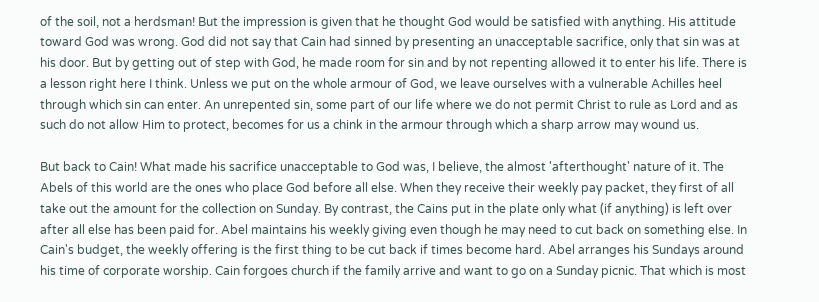of the soil, not a herdsman! But the impression is given that he thought God would be satisfied with anything. His attitude toward God was wrong. God did not say that Cain had sinned by presenting an unacceptable sacrifice, only that sin was at his door. But by getting out of step with God, he made room for sin and by not repenting allowed it to enter his life. There is a lesson right here I think. Unless we put on the whole armour of God, we leave ourselves with a vulnerable Achilles heel through which sin can enter. An unrepented sin, some part of our life where we do not permit Christ to rule as Lord and as such do not allow Him to protect, becomes for us a chink in the armour through which a sharp arrow may wound us.

But back to Cain! What made his sacrifice unacceptable to God was, I believe, the almost 'afterthought' nature of it. The Abels of this world are the ones who place God before all else. When they receive their weekly pay packet, they first of all take out the amount for the collection on Sunday. By contrast, the Cains put in the plate only what (if anything) is left over after all else has been paid for. Abel maintains his weekly giving even though he may need to cut back on something else. In Cain's budget, the weekly offering is the first thing to be cut back if times become hard. Abel arranges his Sundays around his time of corporate worship. Cain forgoes church if the family arrive and want to go on a Sunday picnic. That which is most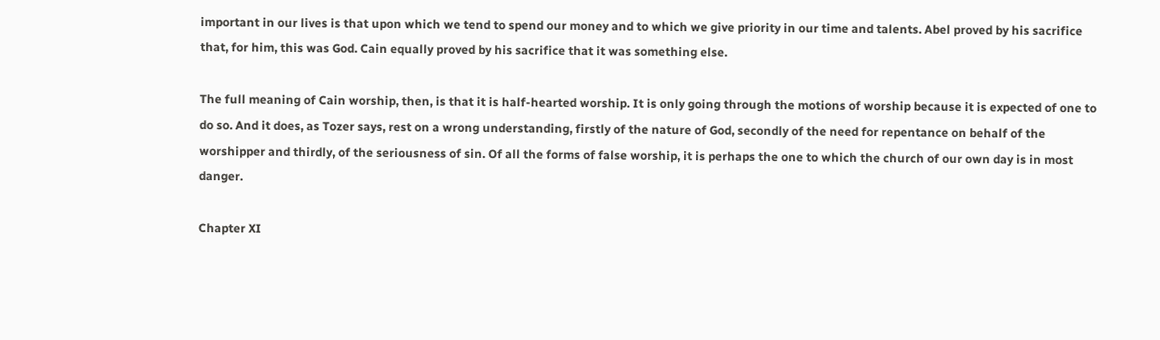important in our lives is that upon which we tend to spend our money and to which we give priority in our time and talents. Abel proved by his sacrifice that, for him, this was God. Cain equally proved by his sacrifice that it was something else.

The full meaning of Cain worship, then, is that it is half-hearted worship. It is only going through the motions of worship because it is expected of one to do so. And it does, as Tozer says, rest on a wrong understanding, firstly of the nature of God, secondly of the need for repentance on behalf of the worshipper and thirdly, of the seriousness of sin. Of all the forms of false worship, it is perhaps the one to which the church of our own day is in most danger.

Chapter XI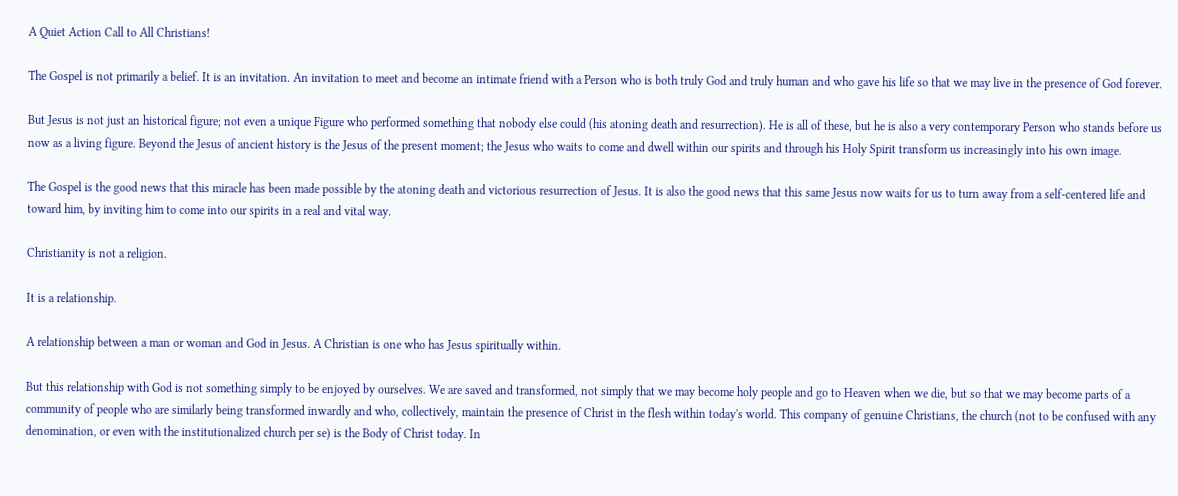A Quiet Action Call to All Christians!

The Gospel is not primarily a belief. It is an invitation. An invitation to meet and become an intimate friend with a Person who is both truly God and truly human and who gave his life so that we may live in the presence of God forever.

But Jesus is not just an historical figure; not even a unique Figure who performed something that nobody else could (his atoning death and resurrection). He is all of these, but he is also a very contemporary Person who stands before us now as a living figure. Beyond the Jesus of ancient history is the Jesus of the present moment; the Jesus who waits to come and dwell within our spirits and through his Holy Spirit transform us increasingly into his own image.

The Gospel is the good news that this miracle has been made possible by the atoning death and victorious resurrection of Jesus. It is also the good news that this same Jesus now waits for us to turn away from a self-centered life and toward him, by inviting him to come into our spirits in a real and vital way.

Christianity is not a religion.

It is a relationship.

A relationship between a man or woman and God in Jesus. A Christian is one who has Jesus spiritually within.

But this relationship with God is not something simply to be enjoyed by ourselves. We are saved and transformed, not simply that we may become holy people and go to Heaven when we die, but so that we may become parts of a community of people who are similarly being transformed inwardly and who, collectively, maintain the presence of Christ in the flesh within today's world. This company of genuine Christians, the church (not to be confused with any denomination, or even with the institutionalized church per se) is the Body of Christ today. In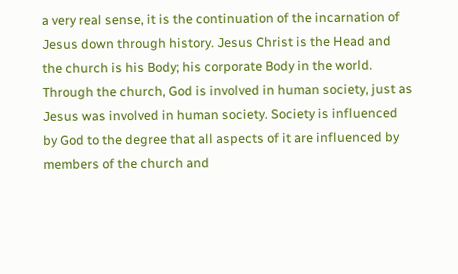a very real sense, it is the continuation of the incarnation of Jesus down through history. Jesus Christ is the Head and the church is his Body; his corporate Body in the world. Through the church, God is involved in human society, just as Jesus was involved in human society. Society is influenced by God to the degree that all aspects of it are influenced by members of the church and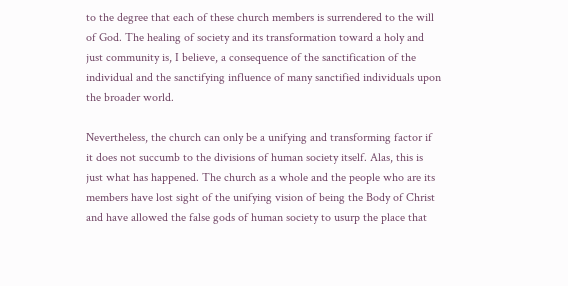to the degree that each of these church members is surrendered to the will of God. The healing of society and its transformation toward a holy and just community is, I believe, a consequence of the sanctification of the individual and the sanctifying influence of many sanctified individuals upon the broader world.

Nevertheless, the church can only be a unifying and transforming factor if it does not succumb to the divisions of human society itself. Alas, this is just what has happened. The church as a whole and the people who are its members have lost sight of the unifying vision of being the Body of Christ and have allowed the false gods of human society to usurp the place that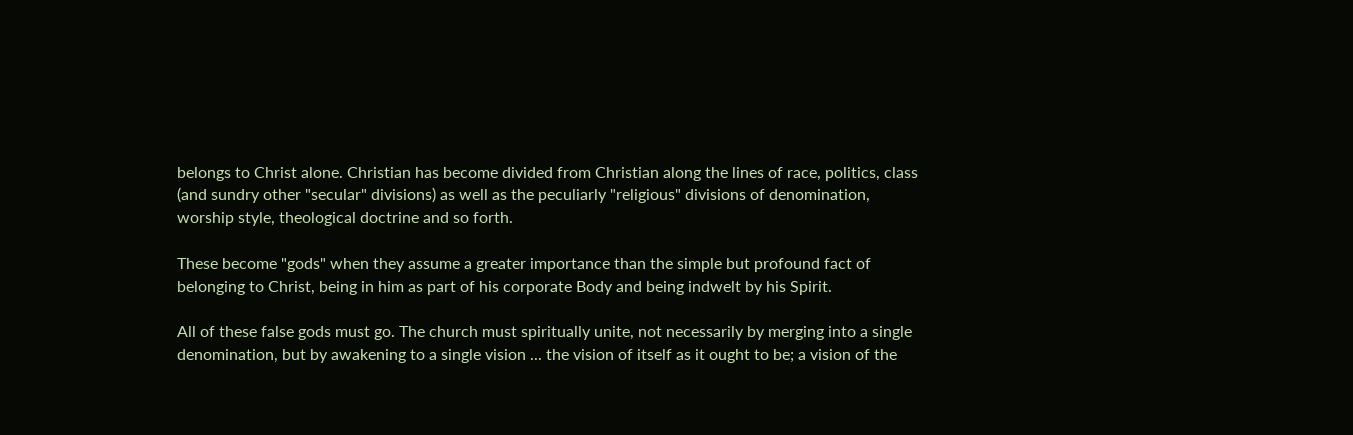belongs to Christ alone. Christian has become divided from Christian along the lines of race, politics, class (and sundry other "secular" divisions) as well as the peculiarly "religious" divisions of denomination, worship style, theological doctrine and so forth.

These become "gods" when they assume a greater importance than the simple but profound fact of belonging to Christ, being in him as part of his corporate Body and being indwelt by his Spirit.

All of these false gods must go. The church must spiritually unite, not necessarily by merging into a single denomination, but by awakening to a single vision ... the vision of itself as it ought to be; a vision of the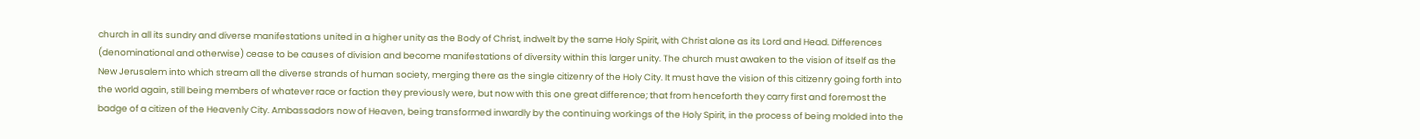church in all its sundry and diverse manifestations united in a higher unity as the Body of Christ, indwelt by the same Holy Spirit, with Christ alone as its Lord and Head. Differences (denominational and otherwise) cease to be causes of division and become manifestations of diversity within this larger unity. The church must awaken to the vision of itself as the New Jerusalem into which stream all the diverse strands of human society, merging there as the single citizenry of the Holy City. It must have the vision of this citizenry going forth into the world again, still being members of whatever race or faction they previously were, but now with this one great difference; that from henceforth they carry first and foremost the badge of a citizen of the Heavenly City. Ambassadors now of Heaven, being transformed inwardly by the continuing workings of the Holy Spirit, in the process of being molded into the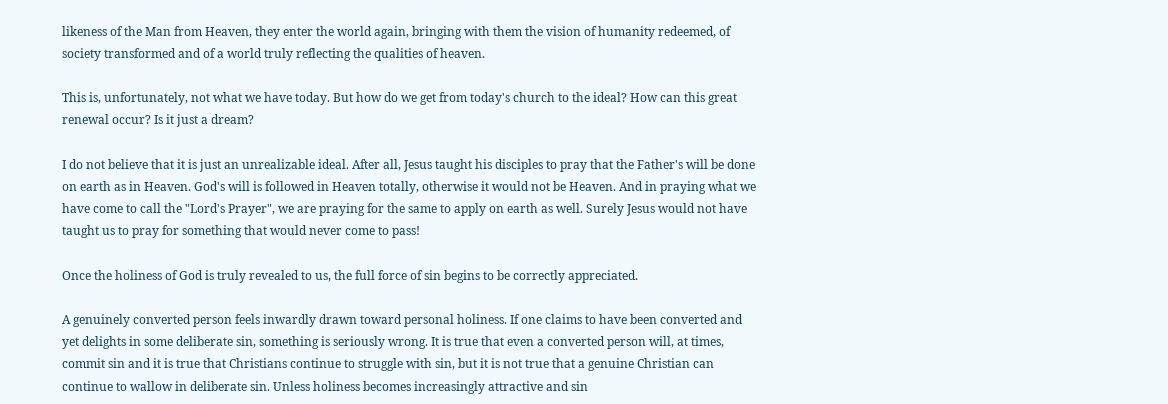likeness of the Man from Heaven, they enter the world again, bringing with them the vision of humanity redeemed, of society transformed and of a world truly reflecting the qualities of heaven.

This is, unfortunately, not what we have today. But how do we get from today's church to the ideal? How can this great renewal occur? Is it just a dream?

I do not believe that it is just an unrealizable ideal. After all, Jesus taught his disciples to pray that the Father's will be done on earth as in Heaven. God's will is followed in Heaven totally, otherwise it would not be Heaven. And in praying what we have come to call the "Lord's Prayer", we are praying for the same to apply on earth as well. Surely Jesus would not have taught us to pray for something that would never come to pass!

Once the holiness of God is truly revealed to us, the full force of sin begins to be correctly appreciated.

A genuinely converted person feels inwardly drawn toward personal holiness. If one claims to have been converted and yet delights in some deliberate sin, something is seriously wrong. It is true that even a converted person will, at times, commit sin and it is true that Christians continue to struggle with sin, but it is not true that a genuine Christian can continue to wallow in deliberate sin. Unless holiness becomes increasingly attractive and sin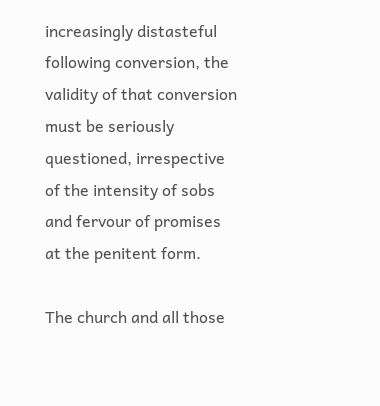increasingly distasteful following conversion, the validity of that conversion must be seriously questioned, irrespective of the intensity of sobs and fervour of promises at the penitent form.

The church and all those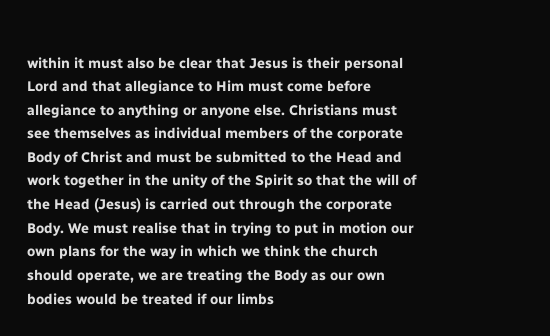within it must also be clear that Jesus is their personal Lord and that allegiance to Him must come before allegiance to anything or anyone else. Christians must see themselves as individual members of the corporate Body of Christ and must be submitted to the Head and work together in the unity of the Spirit so that the will of the Head (Jesus) is carried out through the corporate Body. We must realise that in trying to put in motion our own plans for the way in which we think the church should operate, we are treating the Body as our own bodies would be treated if our limbs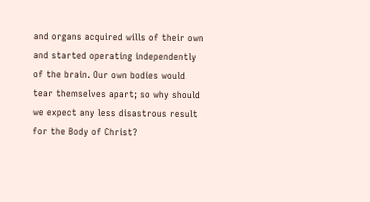and organs acquired wills of their own and started operating independently of the brain. Our own bodies would tear themselves apart; so why should we expect any less disastrous result for the Body of Christ?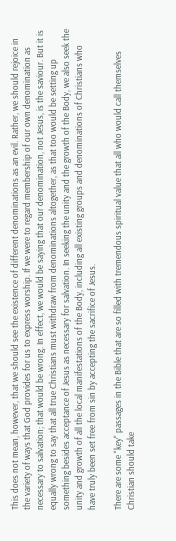This does not mean, however, that we should see the existence of different denominations as an evil. Rather, we should rejoice in the variety of ways that God provides for us to express worship. If we were to regard membership of our own denomination as necessary to salvation; that would be wrong. In effect, we would be saying that our denomination, not Jesus, is the saviour. But it is equally wrong to say that all true Christians must withdraw from denominations altogether, as that too would be setting up something besides acceptance of Jesus as necessary for salvation. In seeking the unity and the growth of the Body, we also seek the unity and growth of all the local manifestations of the Body, including all existing groups and denominations of Christians who have truly been set free from sin by accepting the sacrifice of Jesus.

There are some "key" passages in the Bible that are so filled with tremendous spiritual value that all who would call themselves Christian should take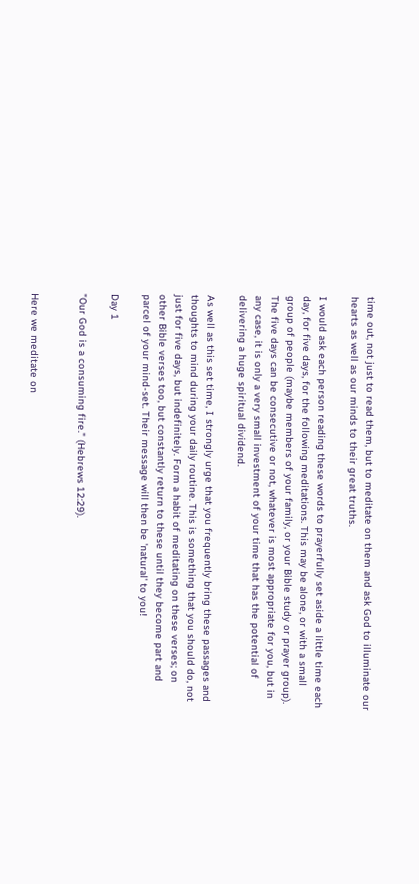time out, not just to read them, but to meditate on them and ask God to illuminate our hearts as well as our minds to their great truths.

I would ask each person reading these words to prayerfully set aside a little time each day, for five days, for the following meditations. This may be alone, or with a small group of people (maybe members of your family, or your Bible study or prayer group). The five days can be consecutive or not, whatever is most appropriate for you, but in any case, it is only a very small investment of your time that has the potential of delivering a huge spiritual dividend.

As well as this set time, I strongly urge that you frequently bring these passages and thoughts to mind during your daily routine. This is something that you should do, not just for five days, but indefinitely. Form a habit of meditating on these verses; on other Bible verses too, but constantly return to these until they become part and parcel of your mind-set. Their message will then be 'natural' to you!

Day 1

"Our God is a consuming fire." (Hebrews 12:29).


Here we meditate on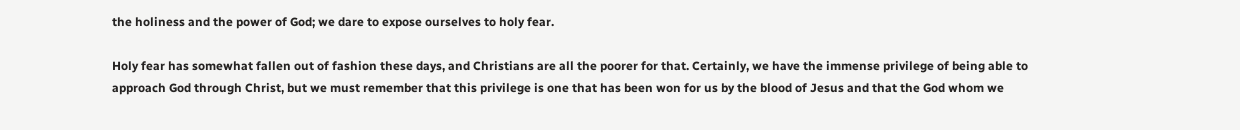the holiness and the power of God; we dare to expose ourselves to holy fear.

Holy fear has somewhat fallen out of fashion these days, and Christians are all the poorer for that. Certainly, we have the immense privilege of being able to approach God through Christ, but we must remember that this privilege is one that has been won for us by the blood of Jesus and that the God whom we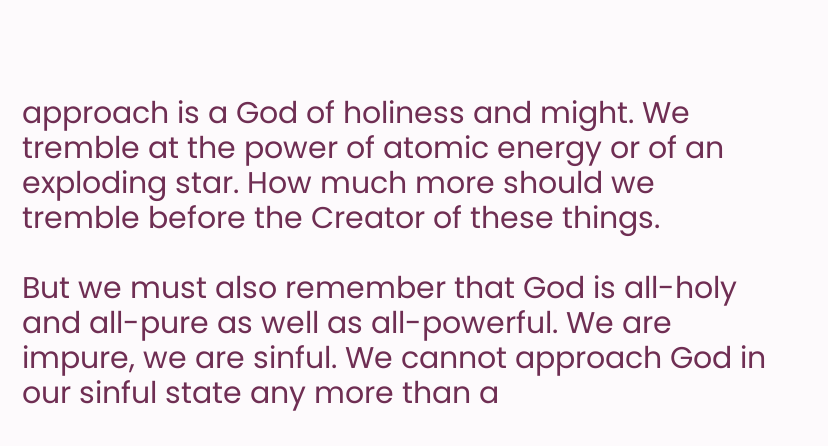approach is a God of holiness and might. We tremble at the power of atomic energy or of an exploding star. How much more should we tremble before the Creator of these things.

But we must also remember that God is all-holy and all-pure as well as all-powerful. We are impure, we are sinful. We cannot approach God in our sinful state any more than a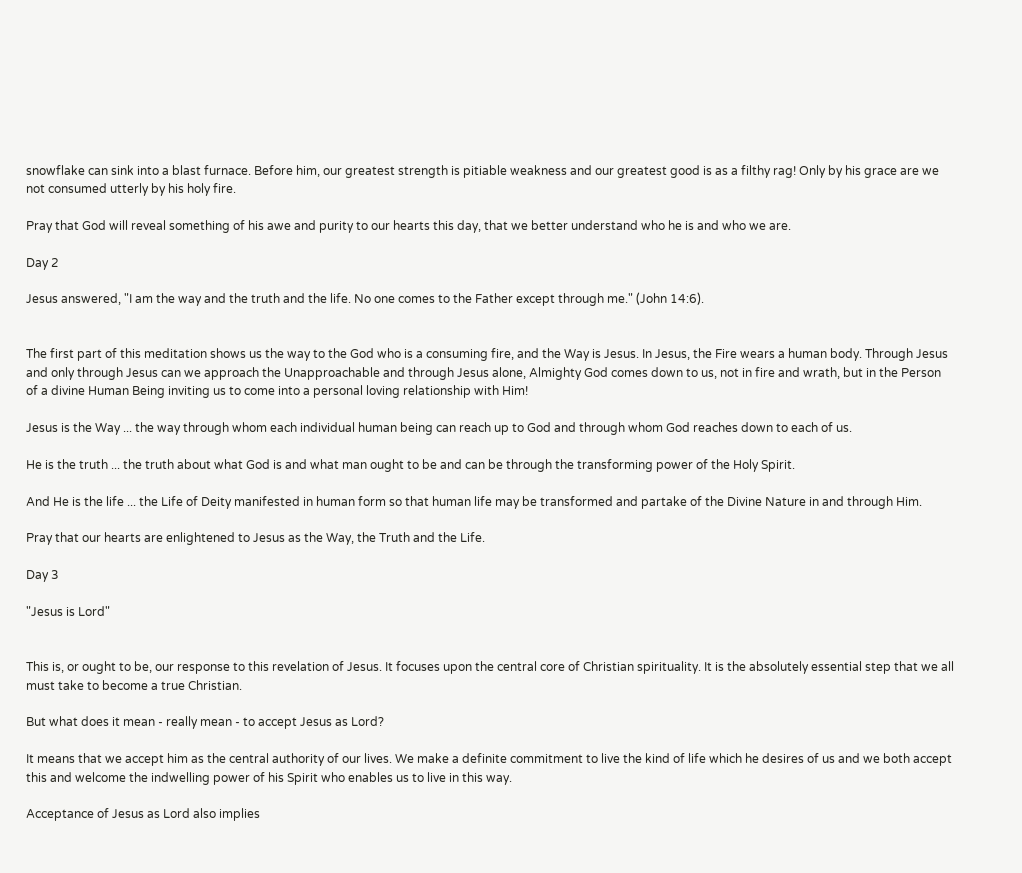snowflake can sink into a blast furnace. Before him, our greatest strength is pitiable weakness and our greatest good is as a filthy rag! Only by his grace are we not consumed utterly by his holy fire.

Pray that God will reveal something of his awe and purity to our hearts this day, that we better understand who he is and who we are.

Day 2

Jesus answered, "I am the way and the truth and the life. No one comes to the Father except through me." (John 14:6).


The first part of this meditation shows us the way to the God who is a consuming fire, and the Way is Jesus. In Jesus, the Fire wears a human body. Through Jesus and only through Jesus can we approach the Unapproachable and through Jesus alone, Almighty God comes down to us, not in fire and wrath, but in the Person of a divine Human Being inviting us to come into a personal loving relationship with Him!

Jesus is the Way ... the way through whom each individual human being can reach up to God and through whom God reaches down to each of us.

He is the truth ... the truth about what God is and what man ought to be and can be through the transforming power of the Holy Spirit.

And He is the life ... the Life of Deity manifested in human form so that human life may be transformed and partake of the Divine Nature in and through Him.

Pray that our hearts are enlightened to Jesus as the Way, the Truth and the Life.

Day 3

"Jesus is Lord"


This is, or ought to be, our response to this revelation of Jesus. It focuses upon the central core of Christian spirituality. It is the absolutely essential step that we all must take to become a true Christian.

But what does it mean - really mean - to accept Jesus as Lord?

It means that we accept him as the central authority of our lives. We make a definite commitment to live the kind of life which he desires of us and we both accept this and welcome the indwelling power of his Spirit who enables us to live in this way.

Acceptance of Jesus as Lord also implies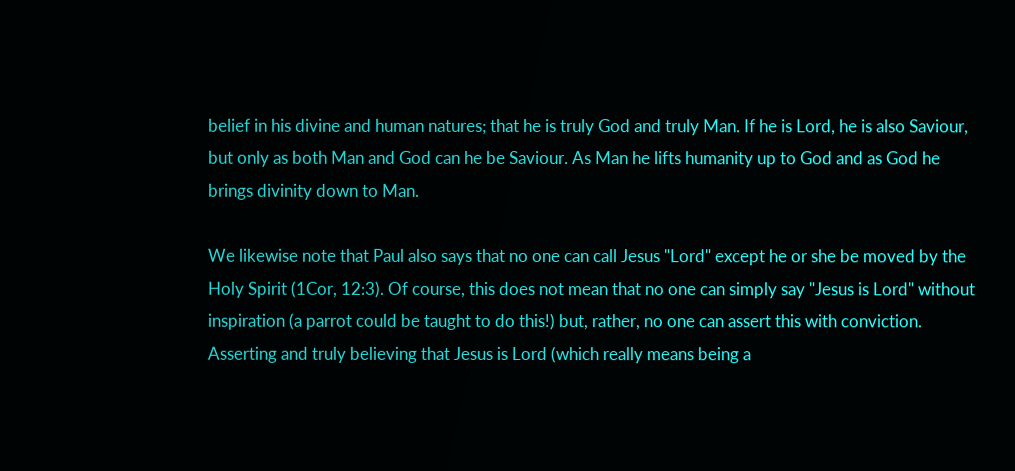belief in his divine and human natures; that he is truly God and truly Man. If he is Lord, he is also Saviour, but only as both Man and God can he be Saviour. As Man he lifts humanity up to God and as God he brings divinity down to Man.

We likewise note that Paul also says that no one can call Jesus "Lord" except he or she be moved by the Holy Spirit (1Cor, 12:3). Of course, this does not mean that no one can simply say "Jesus is Lord" without inspiration (a parrot could be taught to do this!) but, rather, no one can assert this with conviction. Asserting and truly believing that Jesus is Lord (which really means being a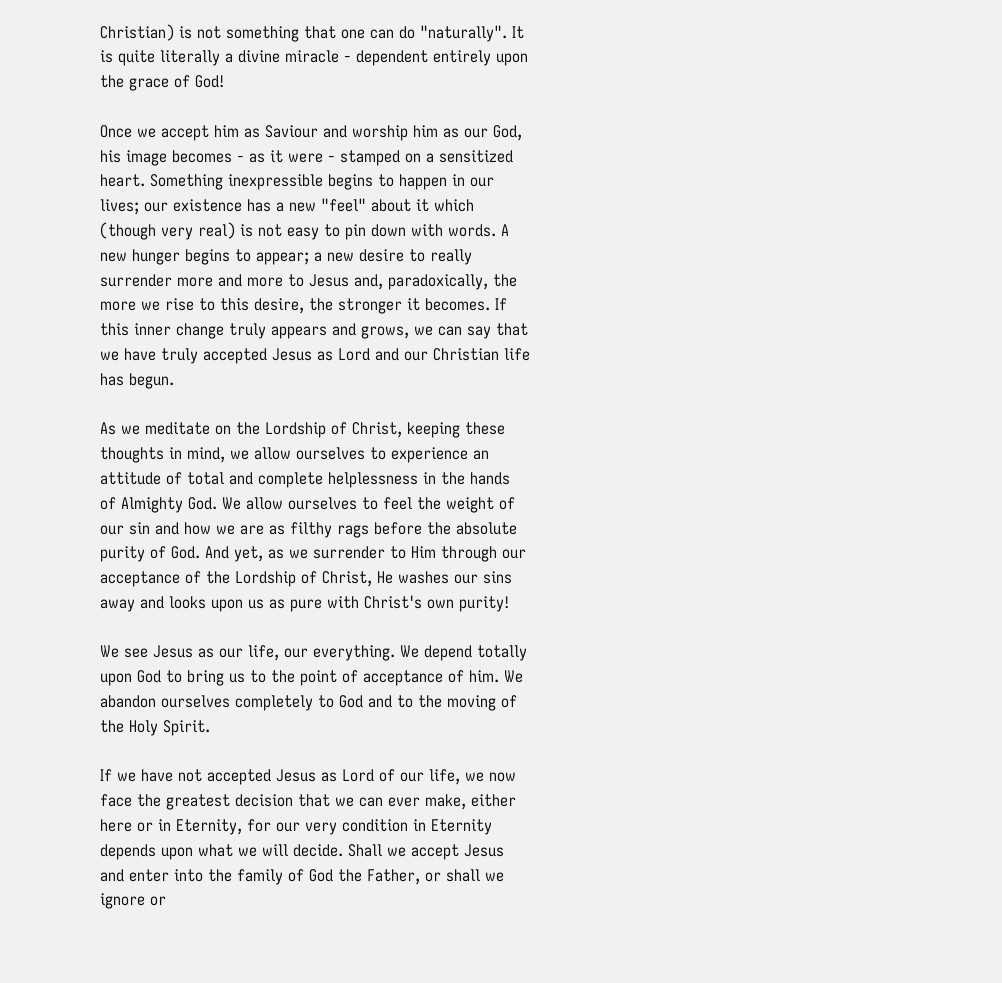Christian) is not something that one can do "naturally". It is quite literally a divine miracle - dependent entirely upon the grace of God!

Once we accept him as Saviour and worship him as our God, his image becomes - as it were - stamped on a sensitized heart. Something inexpressible begins to happen in our lives; our existence has a new "feel" about it which (though very real) is not easy to pin down with words. A new hunger begins to appear; a new desire to really surrender more and more to Jesus and, paradoxically, the more we rise to this desire, the stronger it becomes. If this inner change truly appears and grows, we can say that we have truly accepted Jesus as Lord and our Christian life has begun.

As we meditate on the Lordship of Christ, keeping these thoughts in mind, we allow ourselves to experience an attitude of total and complete helplessness in the hands of Almighty God. We allow ourselves to feel the weight of our sin and how we are as filthy rags before the absolute purity of God. And yet, as we surrender to Him through our acceptance of the Lordship of Christ, He washes our sins away and looks upon us as pure with Christ's own purity!

We see Jesus as our life, our everything. We depend totally upon God to bring us to the point of acceptance of him. We abandon ourselves completely to God and to the moving of the Holy Spirit.

If we have not accepted Jesus as Lord of our life, we now face the greatest decision that we can ever make, either here or in Eternity, for our very condition in Eternity depends upon what we will decide. Shall we accept Jesus and enter into the family of God the Father, or shall we ignore or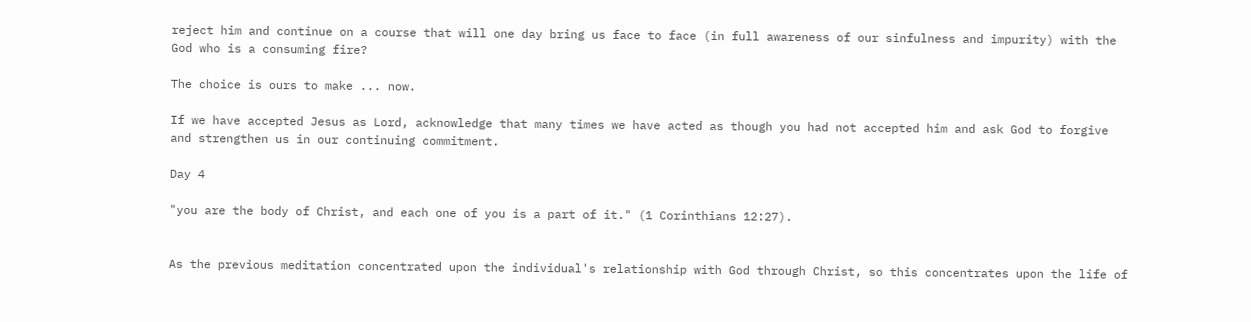reject him and continue on a course that will one day bring us face to face (in full awareness of our sinfulness and impurity) with the God who is a consuming fire?

The choice is ours to make ... now.

If we have accepted Jesus as Lord, acknowledge that many times we have acted as though you had not accepted him and ask God to forgive and strengthen us in our continuing commitment.

Day 4

"you are the body of Christ, and each one of you is a part of it." (1 Corinthians 12:27).


As the previous meditation concentrated upon the individual's relationship with God through Christ, so this concentrates upon the life of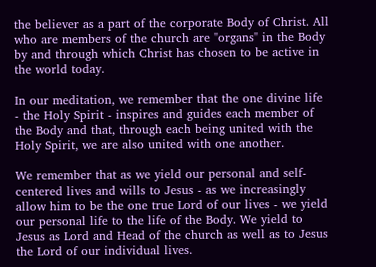the believer as a part of the corporate Body of Christ. All who are members of the church are "organs" in the Body by and through which Christ has chosen to be active in the world today.

In our meditation, we remember that the one divine life - the Holy Spirit - inspires and guides each member of the Body and that, through each being united with the Holy Spirit, we are also united with one another.

We remember that as we yield our personal and self-centered lives and wills to Jesus - as we increasingly allow him to be the one true Lord of our lives - we yield our personal life to the life of the Body. We yield to Jesus as Lord and Head of the church as well as to Jesus the Lord of our individual lives.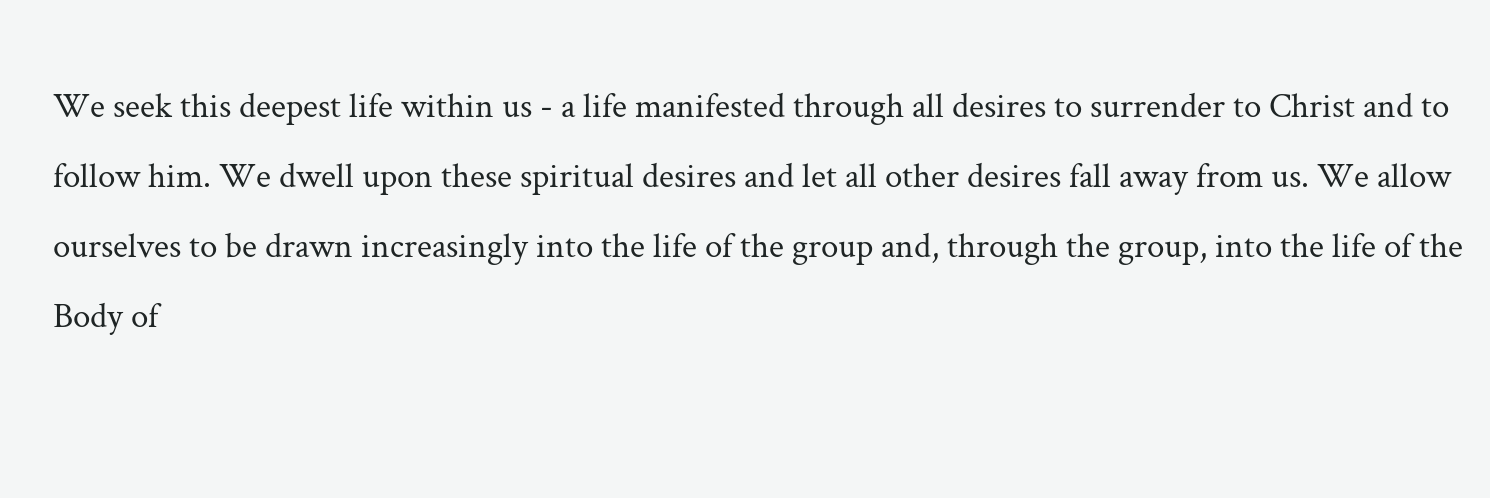We seek this deepest life within us - a life manifested through all desires to surrender to Christ and to follow him. We dwell upon these spiritual desires and let all other desires fall away from us. We allow ourselves to be drawn increasingly into the life of the group and, through the group, into the life of the Body of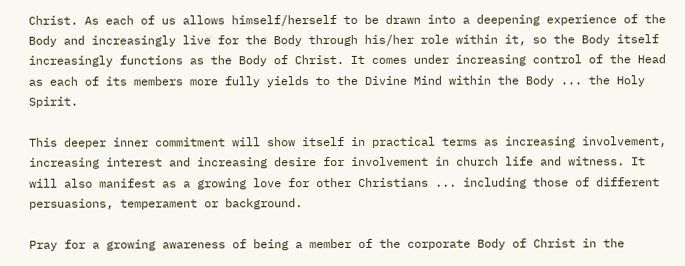Christ. As each of us allows himself/herself to be drawn into a deepening experience of the Body and increasingly live for the Body through his/her role within it, so the Body itself increasingly functions as the Body of Christ. It comes under increasing control of the Head as each of its members more fully yields to the Divine Mind within the Body ... the Holy Spirit.

This deeper inner commitment will show itself in practical terms as increasing involvement, increasing interest and increasing desire for involvement in church life and witness. It will also manifest as a growing love for other Christians ... including those of different persuasions, temperament or background.

Pray for a growing awareness of being a member of the corporate Body of Christ in the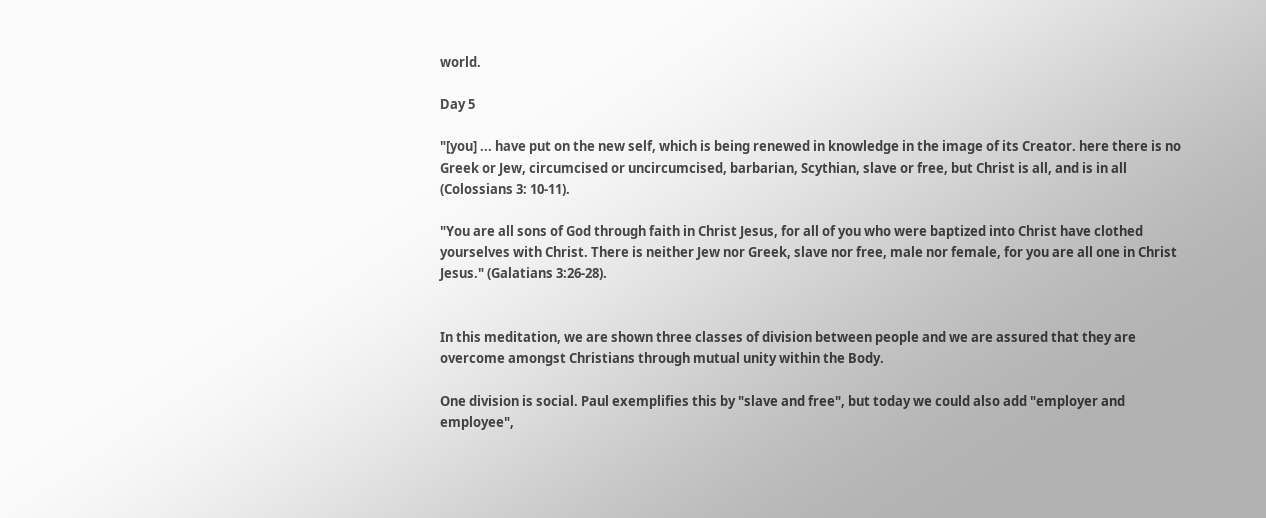world.

Day 5

"[you] ... have put on the new self, which is being renewed in knowledge in the image of its Creator. here there is no Greek or Jew, circumcised or uncircumcised, barbarian, Scythian, slave or free, but Christ is all, and is in all (Colossians 3: 10-11).

"You are all sons of God through faith in Christ Jesus, for all of you who were baptized into Christ have clothed yourselves with Christ. There is neither Jew nor Greek, slave nor free, male nor female, for you are all one in Christ Jesus." (Galatians 3:26-28).


In this meditation, we are shown three classes of division between people and we are assured that they are overcome amongst Christians through mutual unity within the Body.

One division is social. Paul exemplifies this by "slave and free", but today we could also add "employer and employee",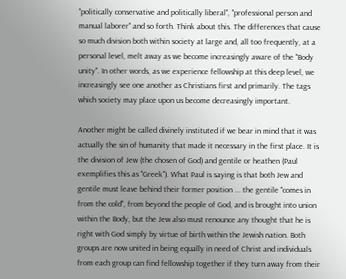"politically conservative and politically liberal", "professional person and manual laborer" and so forth. Think about this. The differences that cause so much division both within society at large and, all too frequently, at a personal level, melt away as we become increasingly aware of the "Body unity". In other words, as we experience fellowship at this deep level, we increasingly see one another as Christians first and primarily. The tags which society may place upon us become decreasingly important.

Another might be called divinely instituted if we bear in mind that it was actually the sin of humanity that made it necessary in the first place. It is the division of Jew (the chosen of God) and gentile or heathen (Paul exemplifies this as "Greek"). What Paul is saying is that both Jew and gentile must leave behind their former position ... the gentile "comes in from the cold", from beyond the people of God, and is brought into union within the Body, but the Jew also must renounce any thought that he is right with God simply by virtue of birth within the Jewish nation. Both groups are now united in being equally in need of Christ and individuals from each group can find fellowship together if they turn away from their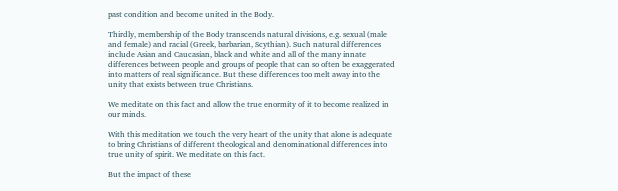past condition and become united in the Body.

Thirdly, membership of the Body transcends natural divisions, e.g. sexual (male and female) and racial (Greek, barbarian, Scythian). Such natural differences include Asian and Caucasian, black and white and all of the many innate differences between people and groups of people that can so often be exaggerated into matters of real significance. But these differences too melt away into the unity that exists between true Christians.

We meditate on this fact and allow the true enormity of it to become realized in our minds.

With this meditation we touch the very heart of the unity that alone is adequate to bring Christians of different theological and denominational differences into true unity of spirit. We meditate on this fact.

But the impact of these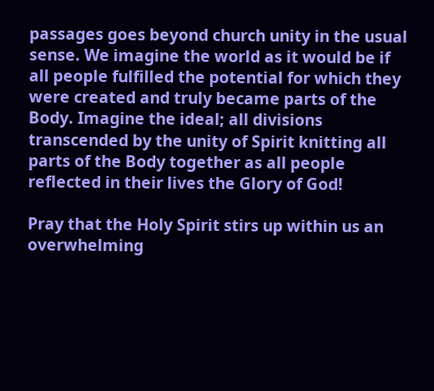passages goes beyond church unity in the usual sense. We imagine the world as it would be if all people fulfilled the potential for which they were created and truly became parts of the Body. Imagine the ideal; all divisions transcended by the unity of Spirit knitting all parts of the Body together as all people reflected in their lives the Glory of God!

Pray that the Holy Spirit stirs up within us an overwhelming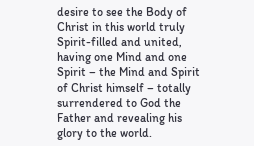desire to see the Body of Christ in this world truly Spirit-filled and united, having one Mind and one Spirit – the Mind and Spirit of Christ himself – totally surrendered to God the Father and revealing his glory to the world.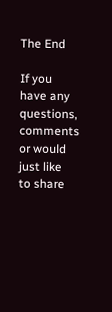The End

If you have any questions, comments or would just like
to share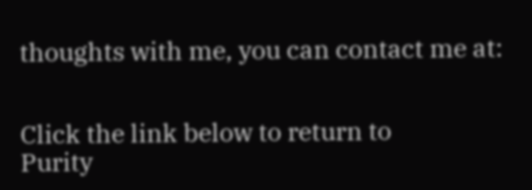thoughts with me, you can contact me at:


Click the link below to return to
Purity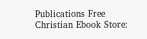Publications Free Christian Ebook Store: